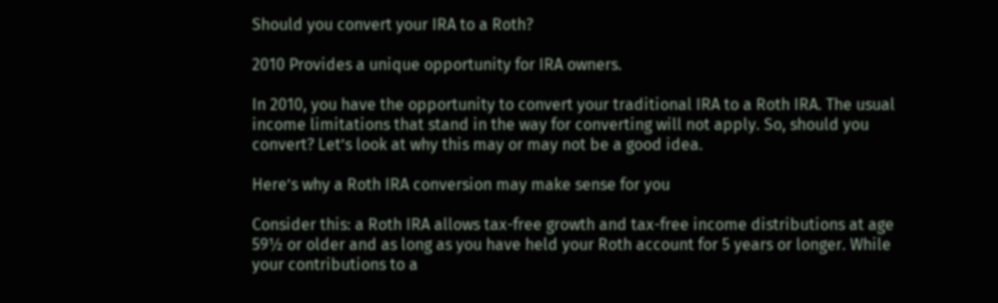Should you convert your IRA to a Roth?

2010 Provides a unique opportunity for IRA owners.

In 2010, you have the opportunity to convert your traditional IRA to a Roth IRA. The usual income limitations that stand in the way for converting will not apply. So, should you convert? Let’s look at why this may or may not be a good idea.

Here’s why a Roth IRA conversion may make sense for you

Consider this: a Roth IRA allows tax-free growth and tax-free income distributions at age 59½ or older and as long as you have held your Roth account for 5 years or longer. While your contributions to a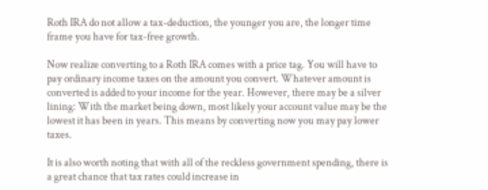Roth IRA do not allow a tax-deduction, the younger you are, the longer time frame you have for tax-free growth.

Now realize converting to a Roth IRA comes with a price tag. You will have to pay ordinary income taxes on the amount you convert. Whatever amount is converted is added to your income for the year. However, there may be a silver lining: With the market being down, most likely your account value may be the lowest it has been in years. This means by converting now you may pay lower taxes.

It is also worth noting that with all of the reckless government spending, there is a great chance that tax rates could increase in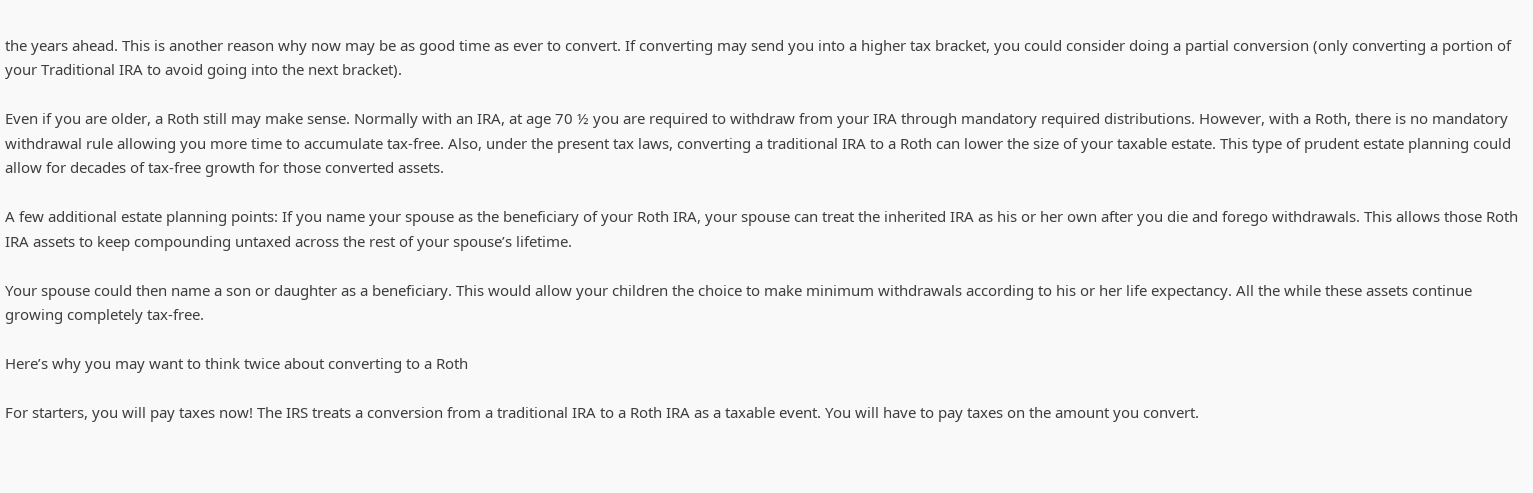the years ahead. This is another reason why now may be as good time as ever to convert. If converting may send you into a higher tax bracket, you could consider doing a partial conversion (only converting a portion of your Traditional IRA to avoid going into the next bracket).

Even if you are older, a Roth still may make sense. Normally with an IRA, at age 70 ½ you are required to withdraw from your IRA through mandatory required distributions. However, with a Roth, there is no mandatory withdrawal rule allowing you more time to accumulate tax-free. Also, under the present tax laws, converting a traditional IRA to a Roth can lower the size of your taxable estate. This type of prudent estate planning could allow for decades of tax-free growth for those converted assets.

A few additional estate planning points: If you name your spouse as the beneficiary of your Roth IRA, your spouse can treat the inherited IRA as his or her own after you die and forego withdrawals. This allows those Roth IRA assets to keep compounding untaxed across the rest of your spouse’s lifetime.

Your spouse could then name a son or daughter as a beneficiary. This would allow your children the choice to make minimum withdrawals according to his or her life expectancy. All the while these assets continue growing completely tax-free.

Here’s why you may want to think twice about converting to a Roth

For starters, you will pay taxes now! The IRS treats a conversion from a traditional IRA to a Roth IRA as a taxable event. You will have to pay taxes on the amount you convert.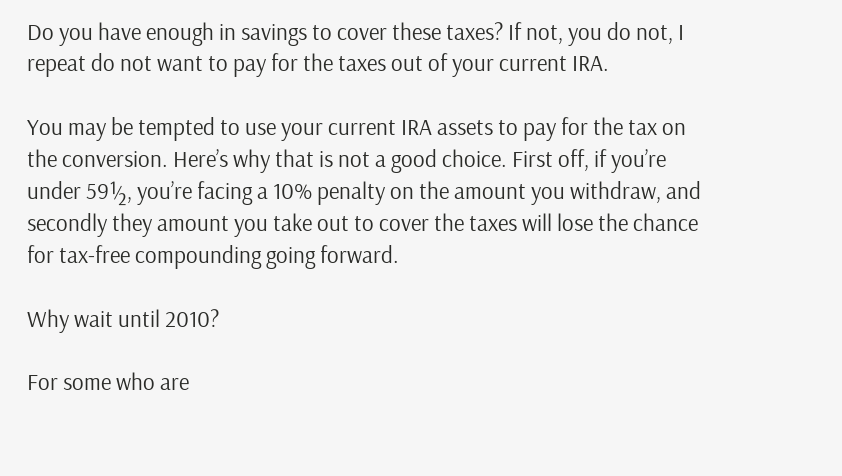Do you have enough in savings to cover these taxes? If not, you do not, I repeat do not want to pay for the taxes out of your current IRA.

You may be tempted to use your current IRA assets to pay for the tax on the conversion. Here’s why that is not a good choice. First off, if you’re under 59½, you’re facing a 10% penalty on the amount you withdraw, and secondly they amount you take out to cover the taxes will lose the chance for tax-free compounding going forward.

Why wait until 2010?

For some who are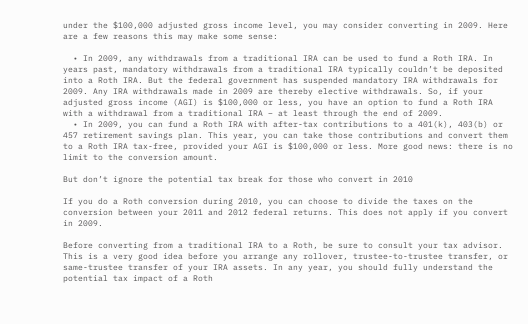under the $100,000 adjusted gross income level, you may consider converting in 2009. Here are a few reasons this may make some sense:

  • In 2009, any withdrawals from a traditional IRA can be used to fund a Roth IRA. In years past, mandatory withdrawals from a traditional IRA typically couldn’t be deposited into a Roth IRA. But the federal government has suspended mandatory IRA withdrawals for 2009. Any IRA withdrawals made in 2009 are thereby elective withdrawals. So, if your adjusted gross income (AGI) is $100,000 or less, you have an option to fund a Roth IRA with a withdrawal from a traditional IRA – at least through the end of 2009.
  • In 2009, you can fund a Roth IRA with after-tax contributions to a 401(k), 403(b) or 457 retirement savings plan. This year, you can take those contributions and convert them to a Roth IRA tax-free, provided your AGI is $100,000 or less. More good news: there is no limit to the conversion amount.

But don’t ignore the potential tax break for those who convert in 2010

If you do a Roth conversion during 2010, you can choose to divide the taxes on the conversion between your 2011 and 2012 federal returns. This does not apply if you convert in 2009.

Before converting from a traditional IRA to a Roth, be sure to consult your tax advisor. This is a very good idea before you arrange any rollover, trustee-to-trustee transfer, or same-trustee transfer of your IRA assets. In any year, you should fully understand the potential tax impact of a Roth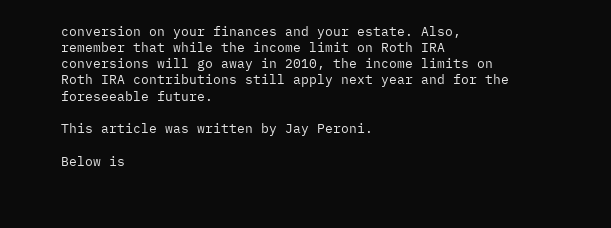conversion on your finances and your estate. Also, remember that while the income limit on Roth IRA conversions will go away in 2010, the income limits on Roth IRA contributions still apply next year and for the foreseeable future.

This article was written by Jay Peroni.

Below is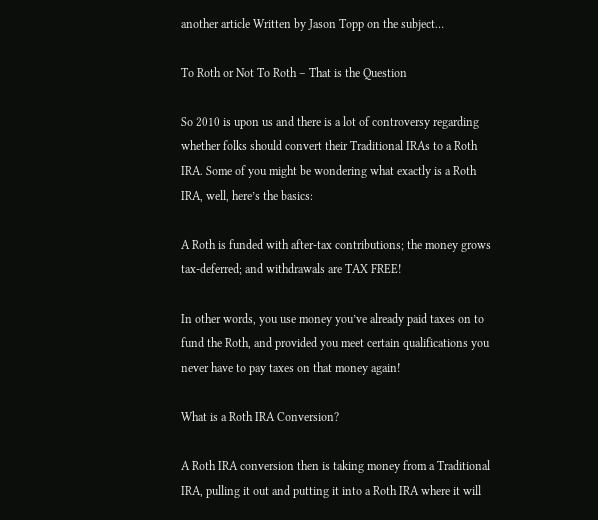another article Written by Jason Topp on the subject…

To Roth or Not To Roth – That is the Question

So 2010 is upon us and there is a lot of controversy regarding whether folks should convert their Traditional IRAs to a Roth IRA. Some of you might be wondering what exactly is a Roth IRA, well, here’s the basics:

A Roth is funded with after-tax contributions; the money grows tax-deferred; and withdrawals are TAX FREE!

In other words, you use money you’ve already paid taxes on to fund the Roth, and provided you meet certain qualifications you never have to pay taxes on that money again!

What is a Roth IRA Conversion?

A Roth IRA conversion then is taking money from a Traditional IRA, pulling it out and putting it into a Roth IRA where it will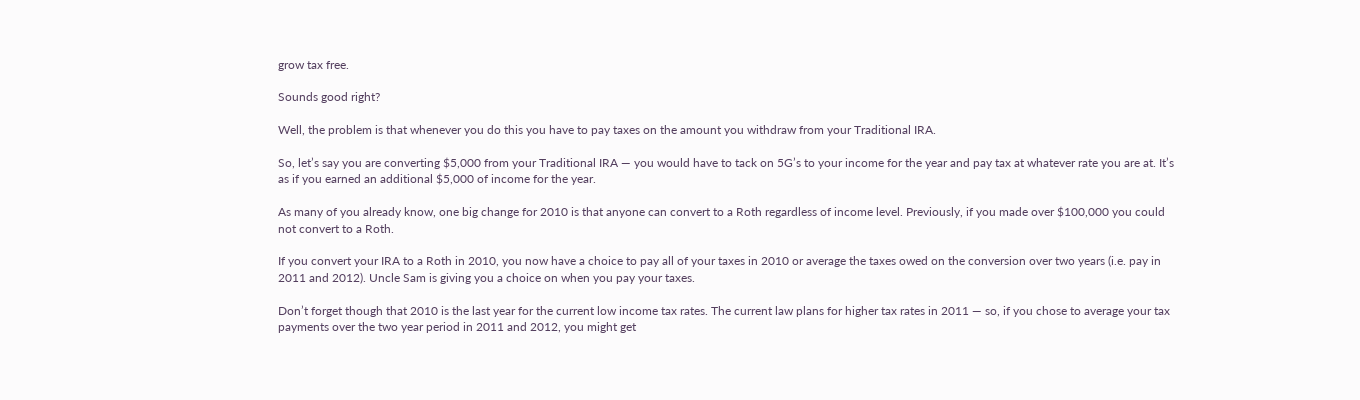grow tax free.

Sounds good right?

Well, the problem is that whenever you do this you have to pay taxes on the amount you withdraw from your Traditional IRA.

So, let’s say you are converting $5,000 from your Traditional IRA — you would have to tack on 5G’s to your income for the year and pay tax at whatever rate you are at. It’s as if you earned an additional $5,000 of income for the year.

As many of you already know, one big change for 2010 is that anyone can convert to a Roth regardless of income level. Previously, if you made over $100,000 you could not convert to a Roth.

If you convert your IRA to a Roth in 2010, you now have a choice to pay all of your taxes in 2010 or average the taxes owed on the conversion over two years (i.e. pay in 2011 and 2012). Uncle Sam is giving you a choice on when you pay your taxes.

Don’t forget though that 2010 is the last year for the current low income tax rates. The current law plans for higher tax rates in 2011 — so, if you chose to average your tax payments over the two year period in 2011 and 2012, you might get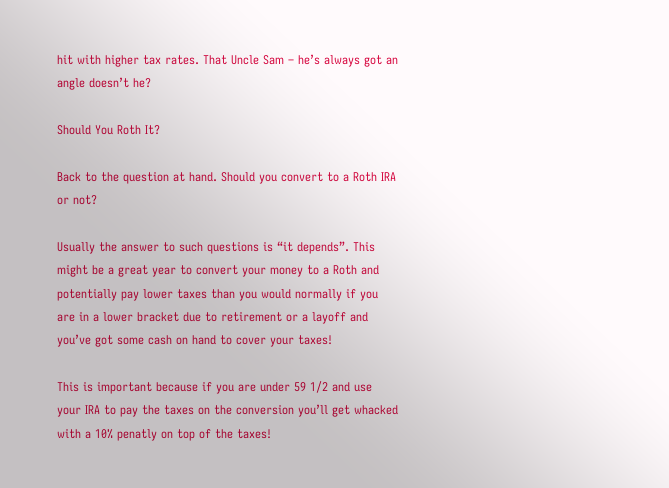hit with higher tax rates. That Uncle Sam – he’s always got an angle doesn’t he?

Should You Roth It?

Back to the question at hand. Should you convert to a Roth IRA or not?

Usually the answer to such questions is “it depends”. This might be a great year to convert your money to a Roth and potentially pay lower taxes than you would normally if you are in a lower bracket due to retirement or a layoff and you’ve got some cash on hand to cover your taxes!

This is important because if you are under 59 1/2 and use your IRA to pay the taxes on the conversion you’ll get whacked with a 10% penatly on top of the taxes!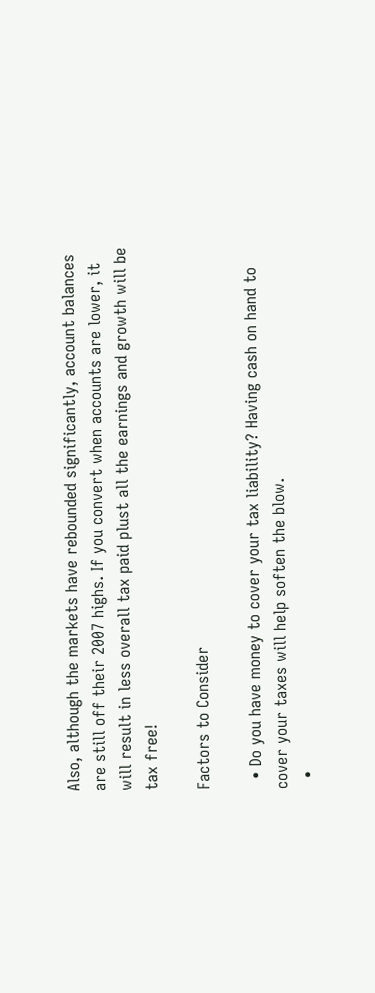Also, although the markets have rebounded significantly, account balances are still off their 2007 highs. If you convert when accounts are lower, it will result in less overall tax paid plust all the earnings and growth will be tax free!

Factors to Consider

  • Do you have money to cover your tax liability? Having cash on hand to cover your taxes will help soften the blow.
  •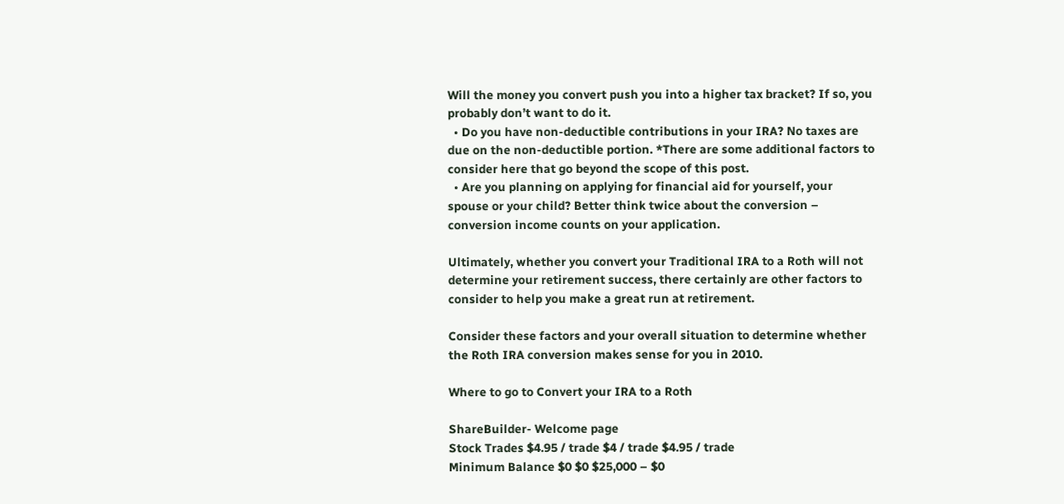Will the money you convert push you into a higher tax bracket? If so, you probably don’t want to do it.
  • Do you have non-deductible contributions in your IRA? No taxes are due on the non-deductible portion. *There are some additional factors to consider here that go beyond the scope of this post.
  • Are you planning on applying for financial aid for yourself, your spouse or your child? Better think twice about the conversion – conversion income counts on your application.

Ultimately, whether you convert your Traditional IRA to a Roth will not determine your retirement success, there certainly are other factors to consider to help you make a great run at retirement.

Consider these factors and your overall situation to determine whether the Roth IRA conversion makes sense for you in 2010.

Where to go to Convert your IRA to a Roth

ShareBuilder- Welcome page
Stock Trades $4.95 / trade $4 / trade $4.95 / trade
Minimum Balance $0 $0 $25,000 – $0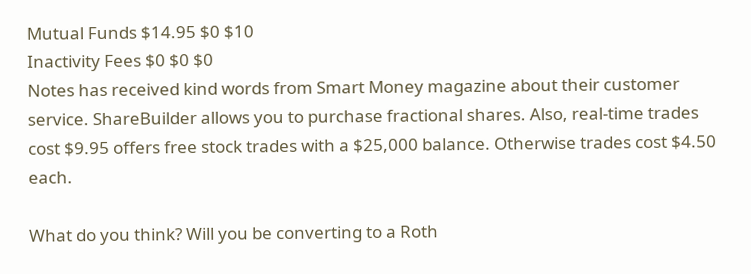Mutual Funds $14.95 $0 $10
Inactivity Fees $0 $0 $0
Notes has received kind words from Smart Money magazine about their customer service. ShareBuilder allows you to purchase fractional shares. Also, real-time trades cost $9.95 offers free stock trades with a $25,000 balance. Otherwise trades cost $4.50 each.

What do you think? Will you be converting to a Roth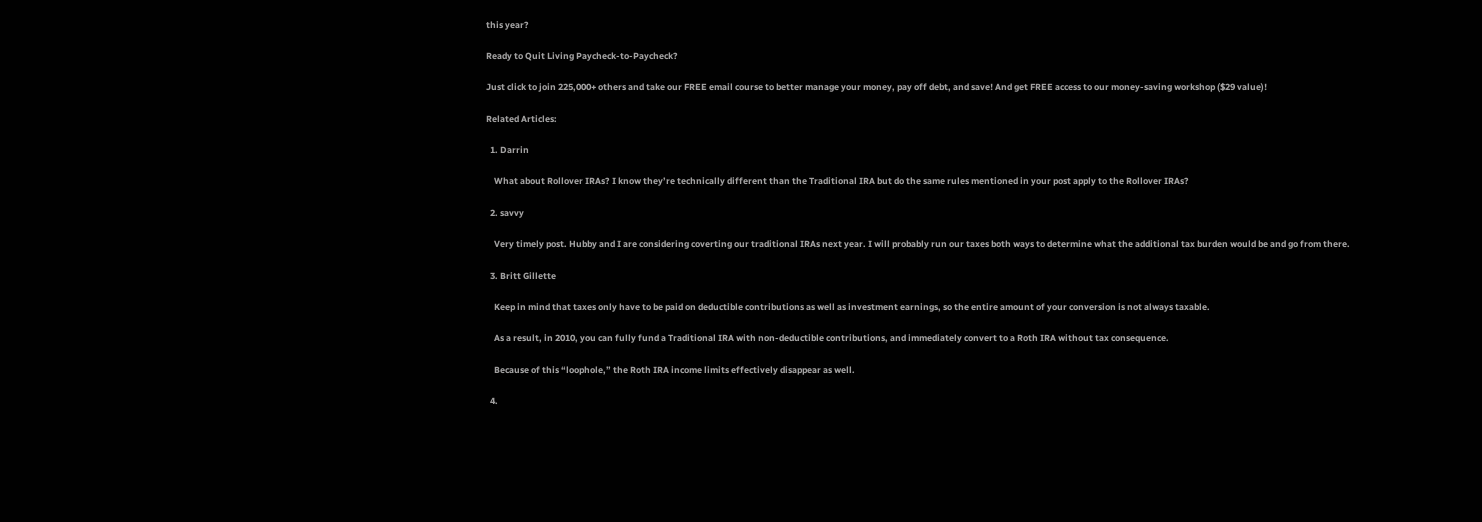this year?

Ready to Quit Living Paycheck-to-Paycheck?

Just click to join 225,000+ others and take our FREE email course to better manage your money, pay off debt, and save! And get FREE access to our money-saving workshop ($29 value)!

Related Articles:

  1. Darrin

    What about Rollover IRAs? I know they’re technically different than the Traditional IRA but do the same rules mentioned in your post apply to the Rollover IRAs?

  2. savvy

    Very timely post. Hubby and I are considering coverting our traditional IRAs next year. I will probably run our taxes both ways to determine what the additional tax burden would be and go from there.

  3. Britt Gillette

    Keep in mind that taxes only have to be paid on deductible contributions as well as investment earnings, so the entire amount of your conversion is not always taxable.

    As a result, in 2010, you can fully fund a Traditional IRA with non-deductible contributions, and immediately convert to a Roth IRA without tax consequence.

    Because of this “loophole,” the Roth IRA income limits effectively disappear as well.

  4.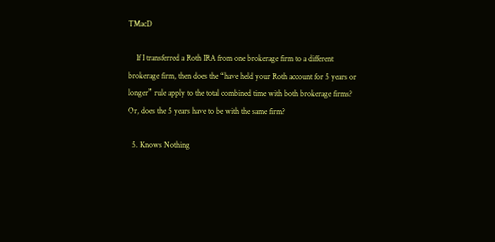TMacD

    If I transferred a Roth IRA from one brokerage firm to a different brokerage firm, then does the “have held your Roth account for 5 years or longer” rule apply to the total combined time with both brokerage firms? Or, does the 5 years have to be with the same firm?

  5. Knows Nothing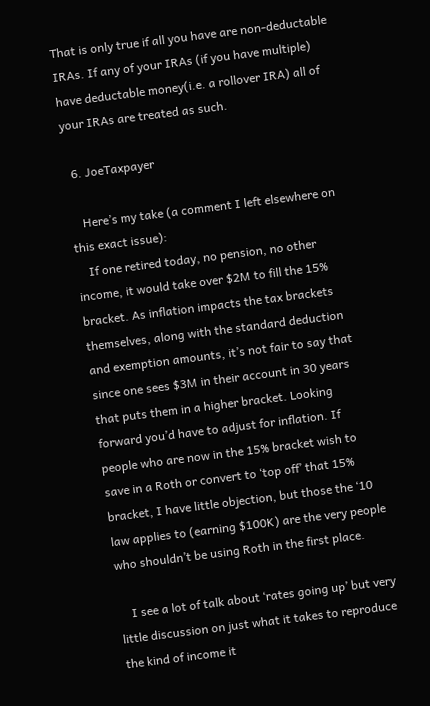That is only true if all you have are non-deductable IRAs. If any of your IRAs (if you have multiple) have deductable money(i.e. a rollover IRA) all of your IRAs are treated as such.

  6. JoeTaxpayer

    Here’s my take (a comment I left elsewhere on this exact issue):
    If one retired today, no pension, no other income, it would take over $2M to fill the 15% bracket. As inflation impacts the tax brackets themselves, along with the standard deduction and exemption amounts, it’s not fair to say that since one sees $3M in their account in 30 years that puts them in a higher bracket. Looking forward you’d have to adjust for inflation. If people who are now in the 15% bracket wish to save in a Roth or convert to ‘top off’ that 15% bracket, I have little objection, but those the ‘10 law applies to (earning $100K) are the very people who shouldn’t be using Roth in the first place.

    I see a lot of talk about ‘rates going up’ but very little discussion on just what it takes to reproduce the kind of income it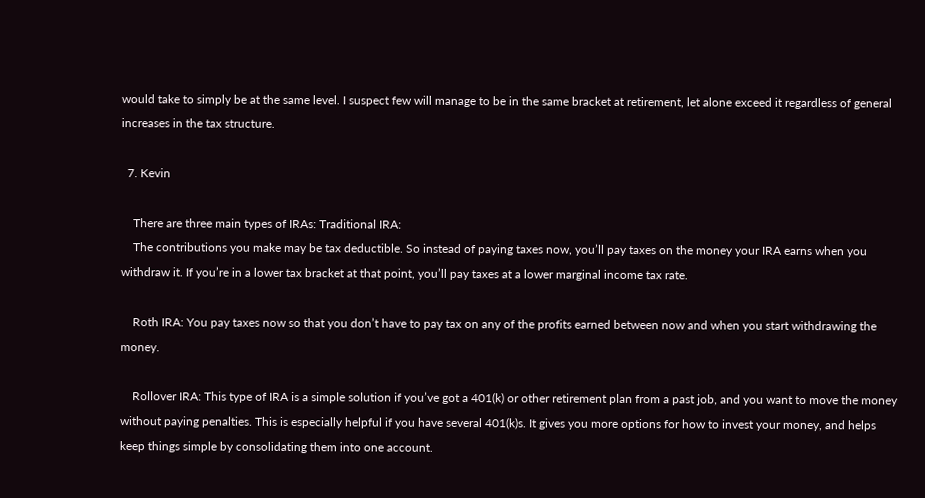would take to simply be at the same level. I suspect few will manage to be in the same bracket at retirement, let alone exceed it regardless of general increases in the tax structure.

  7. Kevin

    There are three main types of IRAs: Traditional IRA:
    The contributions you make may be tax deductible. So instead of paying taxes now, you’ll pay taxes on the money your IRA earns when you withdraw it. If you’re in a lower tax bracket at that point, you’ll pay taxes at a lower marginal income tax rate.

    Roth IRA: You pay taxes now so that you don’t have to pay tax on any of the profits earned between now and when you start withdrawing the money.

    Rollover IRA: This type of IRA is a simple solution if you’ve got a 401(k) or other retirement plan from a past job, and you want to move the money without paying penalties. This is especially helpful if you have several 401(k)s. It gives you more options for how to invest your money, and helps keep things simple by consolidating them into one account.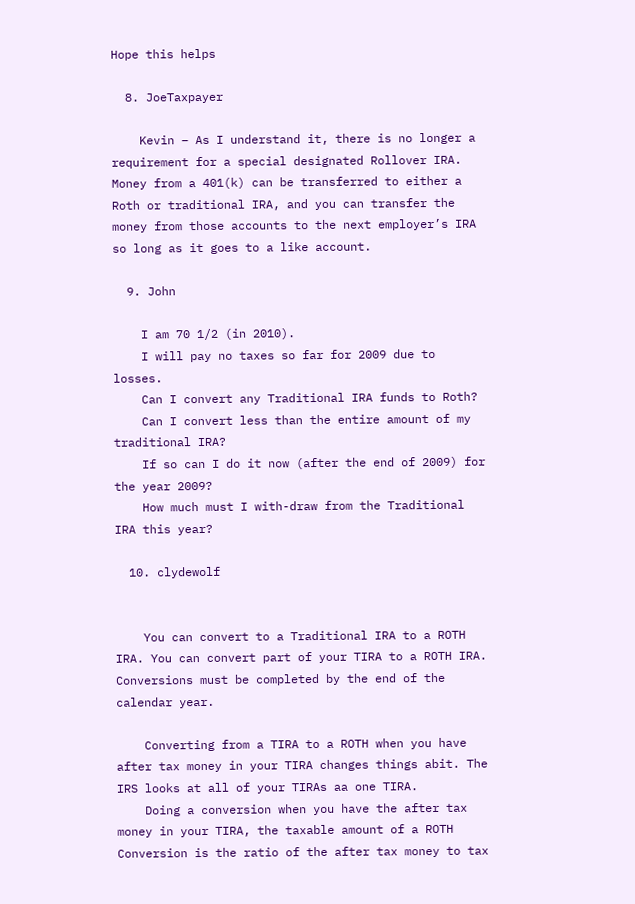Hope this helps

  8. JoeTaxpayer

    Kevin – As I understand it, there is no longer a requirement for a special designated Rollover IRA. Money from a 401(k) can be transferred to either a Roth or traditional IRA, and you can transfer the money from those accounts to the next employer’s IRA so long as it goes to a like account.

  9. John

    I am 70 1/2 (in 2010).
    I will pay no taxes so far for 2009 due to losses.
    Can I convert any Traditional IRA funds to Roth?
    Can I convert less than the entire amount of my traditional IRA?
    If so can I do it now (after the end of 2009) for the year 2009?
    How much must I with-draw from the Traditional IRA this year?

  10. clydewolf


    You can convert to a Traditional IRA to a ROTH IRA. You can convert part of your TIRA to a ROTH IRA. Conversions must be completed by the end of the calendar year.

    Converting from a TIRA to a ROTH when you have after tax money in your TIRA changes things abit. The IRS looks at all of your TIRAs aa one TIRA.
    Doing a conversion when you have the after tax money in your TIRA, the taxable amount of a ROTH Conversion is the ratio of the after tax money to tax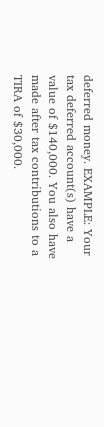deferred money. EXAMPLE: Your tax deferred account(s) have a value of $140,000. You also have made after tax contributions to a TIRA of $30,000.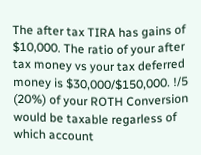The after tax TIRA has gains of $10,000. The ratio of your after tax money vs your tax deferred money is $30,000/$150,000. !/5 (20%) of your ROTH Conversion would be taxable regarless of which account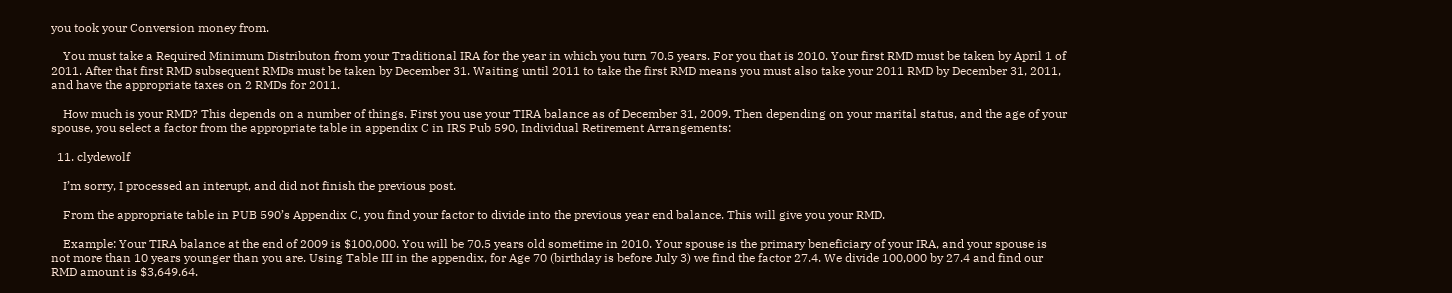you took your Conversion money from.

    You must take a Required Minimum Distributon from your Traditional IRA for the year in which you turn 70.5 years. For you that is 2010. Your first RMD must be taken by April 1 of 2011. After that first RMD subsequent RMDs must be taken by December 31. Waiting until 2011 to take the first RMD means you must also take your 2011 RMD by December 31, 2011, and have the appropriate taxes on 2 RMDs for 2011.

    How much is your RMD? This depends on a number of things. First you use your TIRA balance as of December 31, 2009. Then depending on your marital status, and the age of your spouse, you select a factor from the appropriate table in appendix C in IRS Pub 590, Individual Retirement Arrangements:

  11. clydewolf

    I’m sorry, I processed an interupt, and did not finish the previous post.

    From the appropriate table in PUB 590’s Appendix C, you find your factor to divide into the previous year end balance. This will give you your RMD.

    Example: Your TIRA balance at the end of 2009 is $100,000. You will be 70.5 years old sometime in 2010. Your spouse is the primary beneficiary of your IRA, and your spouse is not more than 10 years younger than you are. Using Table III in the appendix, for Age 70 (birthday is before July 3) we find the factor 27.4. We divide 100,000 by 27.4 and find our RMD amount is $3,649.64.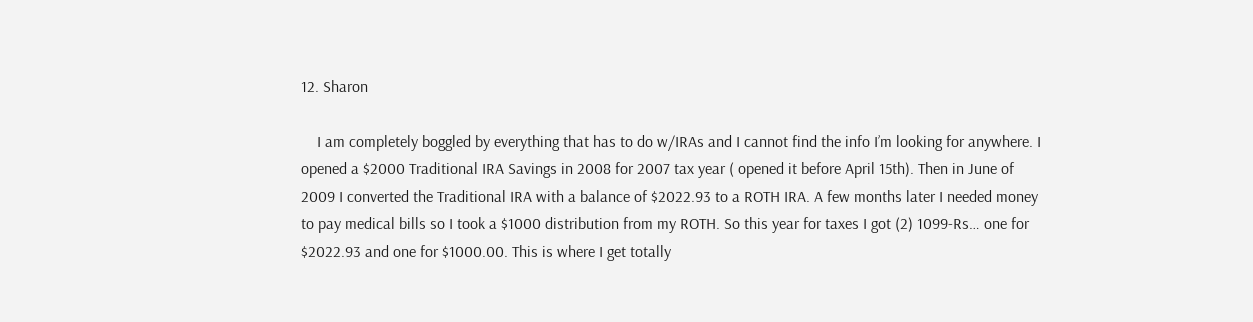12. Sharon

    I am completely boggled by everything that has to do w/IRAs and I cannot find the info I’m looking for anywhere. I opened a $2000 Traditional IRA Savings in 2008 for 2007 tax year ( opened it before April 15th). Then in June of 2009 I converted the Traditional IRA with a balance of $2022.93 to a ROTH IRA. A few months later I needed money to pay medical bills so I took a $1000 distribution from my ROTH. So this year for taxes I got (2) 1099-Rs… one for $2022.93 and one for $1000.00. This is where I get totally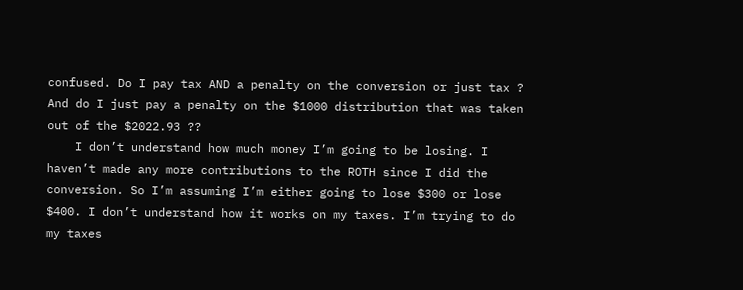confused. Do I pay tax AND a penalty on the conversion or just tax ? And do I just pay a penalty on the $1000 distribution that was taken out of the $2022.93 ??
    I don’t understand how much money I’m going to be losing. I haven’t made any more contributions to the ROTH since I did the conversion. So I’m assuming I’m either going to lose $300 or lose $400. I don’t understand how it works on my taxes. I’m trying to do my taxes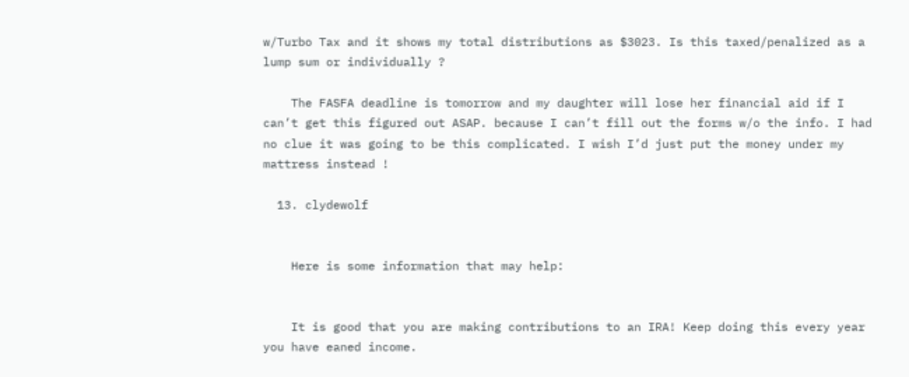w/Turbo Tax and it shows my total distributions as $3023. Is this taxed/penalized as a lump sum or individually ?

    The FASFA deadline is tomorrow and my daughter will lose her financial aid if I can’t get this figured out ASAP. because I can’t fill out the forms w/o the info. I had no clue it was going to be this complicated. I wish I’d just put the money under my mattress instead !

  13. clydewolf


    Here is some information that may help:


    It is good that you are making contributions to an IRA! Keep doing this every year you have eaned income.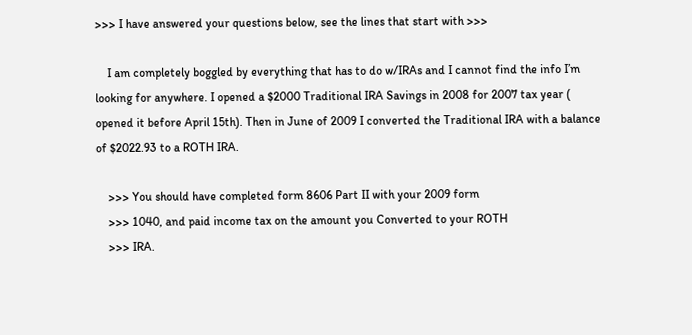>>> I have answered your questions below, see the lines that start with >>>

    I am completely boggled by everything that has to do w/IRAs and I cannot find the info I’m looking for anywhere. I opened a $2000 Traditional IRA Savings in 2008 for 2007 tax year ( opened it before April 15th). Then in June of 2009 I converted the Traditional IRA with a balance of $2022.93 to a ROTH IRA.

    >>> You should have completed form 8606 Part II with your 2009 form
    >>> 1040, and paid income tax on the amount you Converted to your ROTH
    >>> IRA.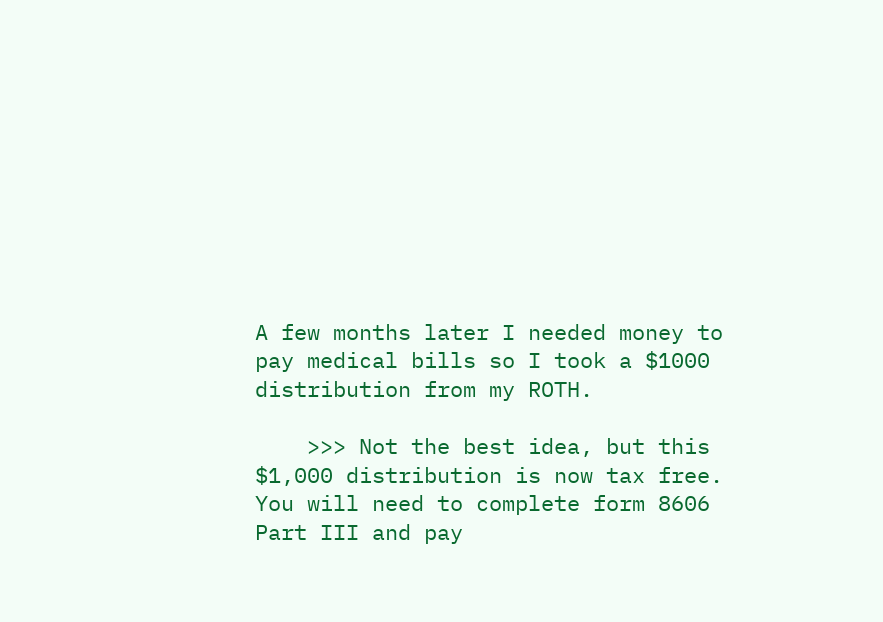A few months later I needed money to pay medical bills so I took a $1000 distribution from my ROTH.

    >>> Not the best idea, but this $1,000 distribution is now tax free. You will need to complete form 8606 Part III and pay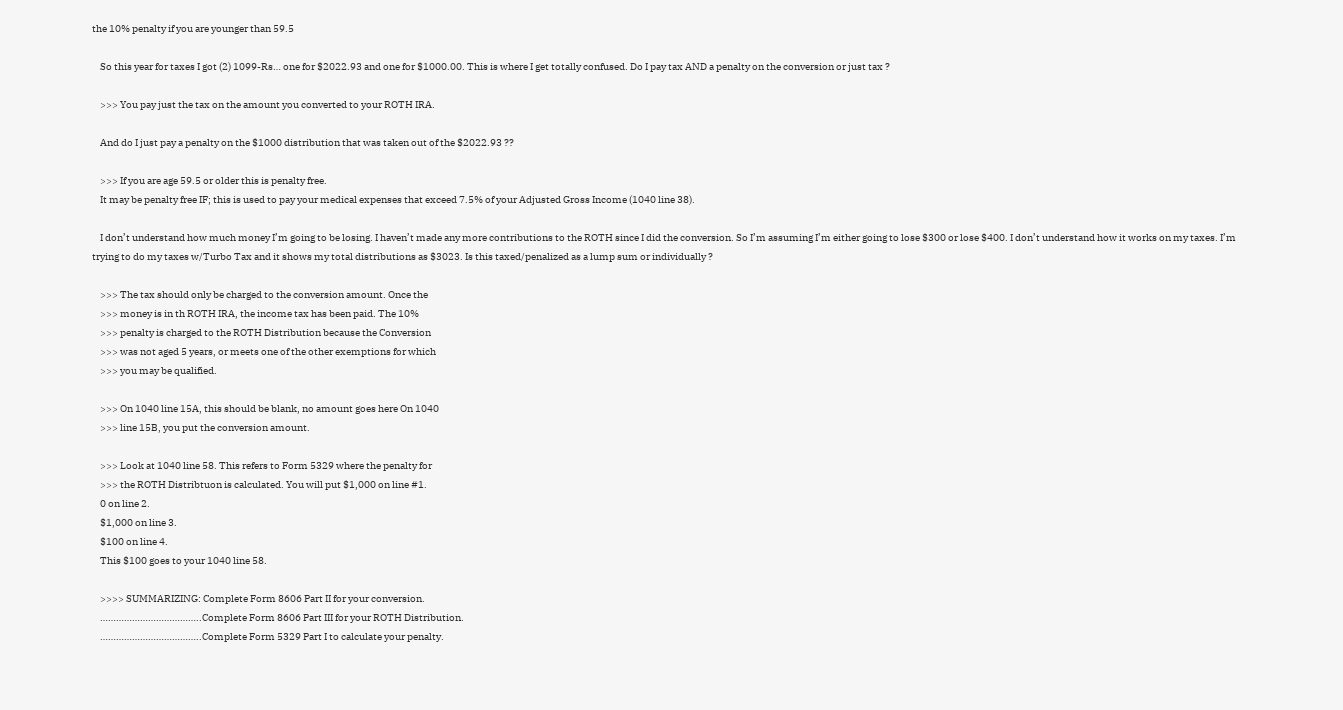the 10% penalty if you are younger than 59.5

    So this year for taxes I got (2) 1099-Rs… one for $2022.93 and one for $1000.00. This is where I get totally confused. Do I pay tax AND a penalty on the conversion or just tax ?

    >>> You pay just the tax on the amount you converted to your ROTH IRA.

    And do I just pay a penalty on the $1000 distribution that was taken out of the $2022.93 ??

    >>> If you are age 59.5 or older this is penalty free.
    It may be penalty free IF; this is used to pay your medical expenses that exceed 7.5% of your Adjusted Gross Income (1040 line 38).

    I don’t understand how much money I’m going to be losing. I haven’t made any more contributions to the ROTH since I did the conversion. So I’m assuming I’m either going to lose $300 or lose $400. I don’t understand how it works on my taxes. I’m trying to do my taxes w/Turbo Tax and it shows my total distributions as $3023. Is this taxed/penalized as a lump sum or individually ?

    >>> The tax should only be charged to the conversion amount. Once the
    >>> money is in th ROTH IRA, the income tax has been paid. The 10%
    >>> penalty is charged to the ROTH Distribution because the Conversion
    >>> was not aged 5 years, or meets one of the other exemptions for which
    >>> you may be qualified.

    >>> On 1040 line 15A, this should be blank, no amount goes here On 1040
    >>> line 15B, you put the conversion amount.

    >>> Look at 1040 line 58. This refers to Form 5329 where the penalty for
    >>> the ROTH Distribtuon is calculated. You will put $1,000 on line #1.
    0 on line 2.
    $1,000 on line 3.
    $100 on line 4.
    This $100 goes to your 1040 line 58.

    >>>> SUMMARIZING: Complete Form 8606 Part II for your conversion.
    ………………………………..Complete Form 8606 Part III for your ROTH Distribution.
    ………………………………..Complete Form 5329 Part I to calculate your penalty.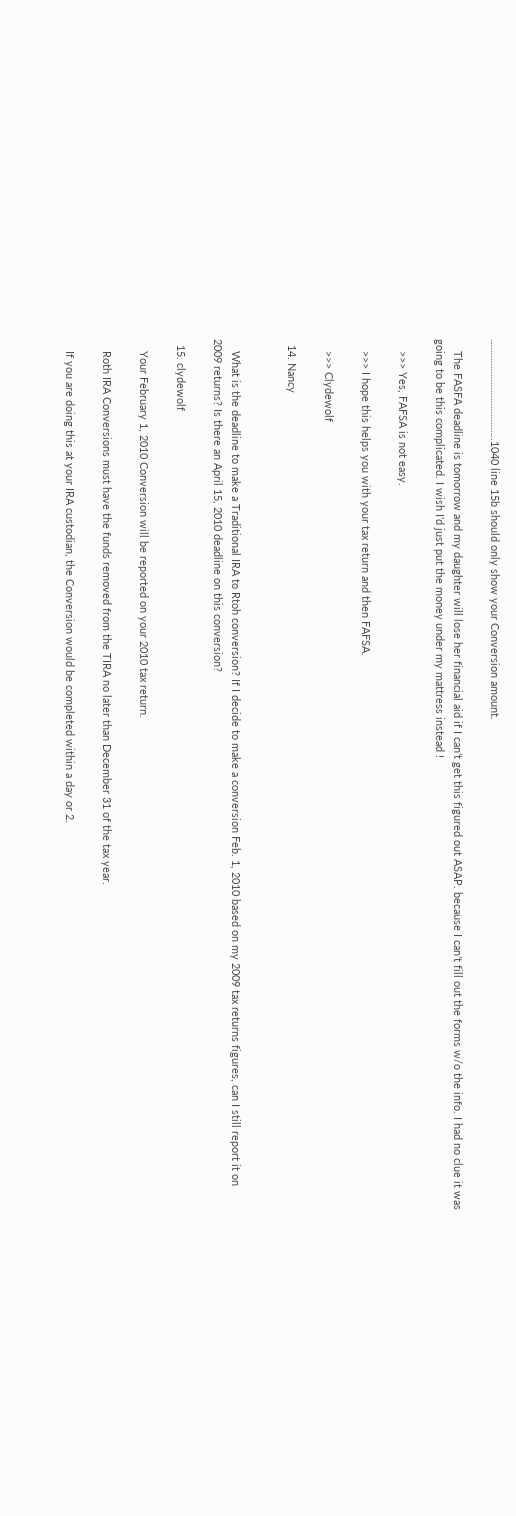………………………………..1040 line 15b should only show your Conversion amount.

    The FASFA deadline is tomorrow and my daughter will lose her financial aid if I can’t get this figured out ASAP. because I can’t fill out the forms w/o the info. I had no clue it was going to be this complicated. I wish I’d just put the money under my mattress instead !

    >>> Yes, FAFSA is not easy.

    >>> I hope this helps you with your tax return and then FAFSA.

    >>> Clydewolf

  14. Nancy


    What is the deadline to make a Traditional IRA to Rtoh conversion? If I decide to make a conversion Feb. 1, 2010 based on my 2009 tax returns figures, can I still report it on 2009 returns? Is there an April 15, 2010 deadline on this conversion?

  15. clydewolf

    Your February 1, 2010 Conversion will be reported on your 2010 tax return.

    Roth IRA Conversions must have the funds removed from the TIRA no later than December 31 of the tax year.

    If you are doing this at your IRA custodian, the Conversion would be completed within a day or 2.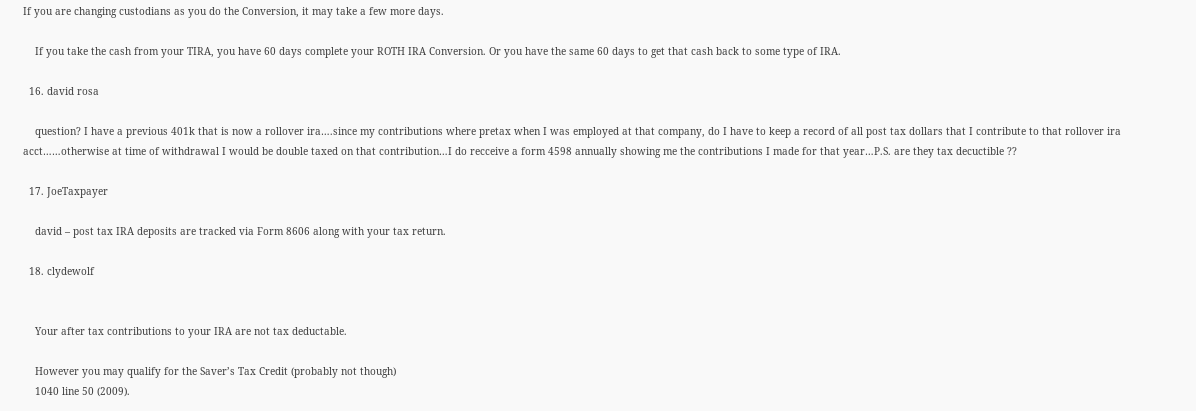If you are changing custodians as you do the Conversion, it may take a few more days.

    If you take the cash from your TIRA, you have 60 days complete your ROTH IRA Conversion. Or you have the same 60 days to get that cash back to some type of IRA.

  16. david rosa

    question? I have a previous 401k that is now a rollover ira….since my contributions where pretax when I was employed at that company, do I have to keep a record of all post tax dollars that I contribute to that rollover ira acct……otherwise at time of withdrawal I would be double taxed on that contribution…I do recceive a form 4598 annually showing me the contributions I made for that year…P.S. are they tax decuctible ??

  17. JoeTaxpayer

    david – post tax IRA deposits are tracked via Form 8606 along with your tax return.

  18. clydewolf


    Your after tax contributions to your IRA are not tax deductable.

    However you may qualify for the Saver’s Tax Credit (probably not though)
    1040 line 50 (2009).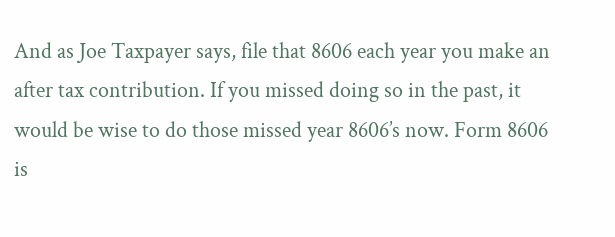And as Joe Taxpayer says, file that 8606 each year you make an after tax contribution. If you missed doing so in the past, it would be wise to do those missed year 8606’s now. Form 8606 is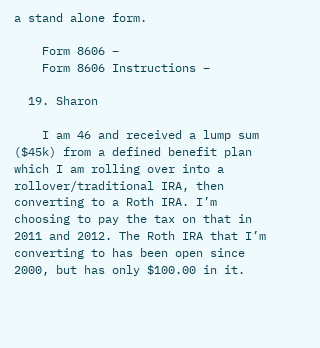a stand alone form.

    Form 8606 –
    Form 8606 Instructions –

  19. Sharon

    I am 46 and received a lump sum ($45k) from a defined benefit plan which I am rolling over into a rollover/traditional IRA, then converting to a Roth IRA. I’m choosing to pay the tax on that in 2011 and 2012. The Roth IRA that I’m converting to has been open since 2000, but has only $100.00 in it.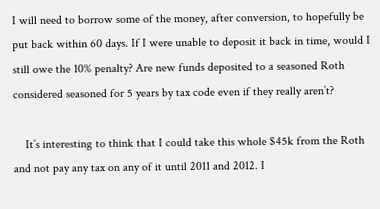I will need to borrow some of the money, after conversion, to hopefully be put back within 60 days. If I were unable to deposit it back in time, would I still owe the 10% penalty? Are new funds deposited to a seasoned Roth considered seasoned for 5 years by tax code even if they really aren’t?

    It’s interesting to think that I could take this whole $45k from the Roth and not pay any tax on any of it until 2011 and 2012. I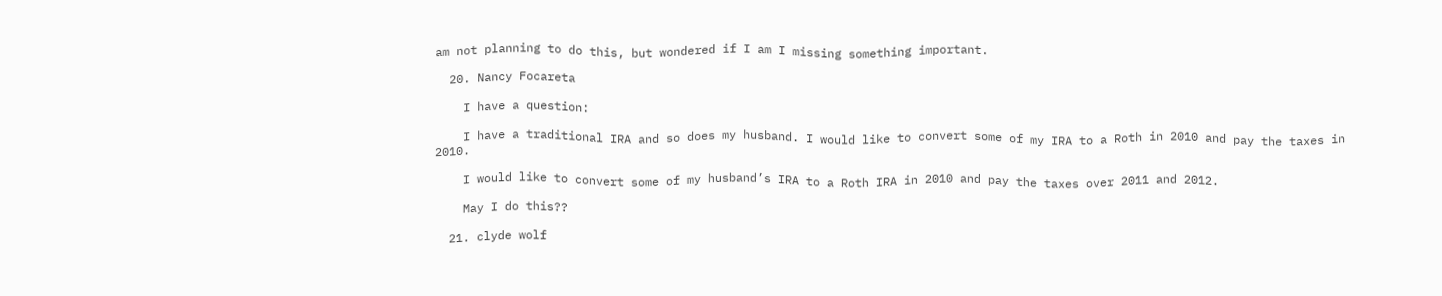am not planning to do this, but wondered if I am I missing something important.

  20. Nancy Focareta

    I have a question:

    I have a traditional IRA and so does my husband. I would like to convert some of my IRA to a Roth in 2010 and pay the taxes in 2010.

    I would like to convert some of my husband’s IRA to a Roth IRA in 2010 and pay the taxes over 2011 and 2012.

    May I do this??

  21. clyde wolf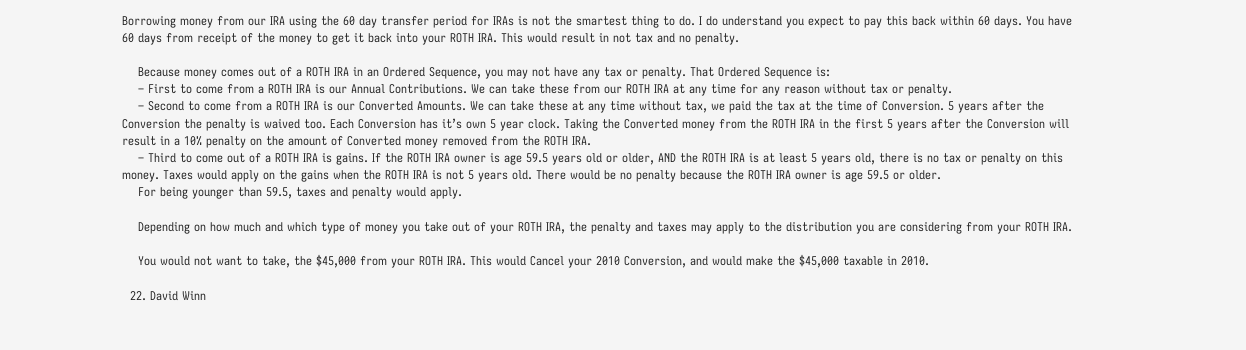Borrowing money from our IRA using the 60 day transfer period for IRAs is not the smartest thing to do. I do understand you expect to pay this back within 60 days. You have 60 days from receipt of the money to get it back into your ROTH IRA. This would result in not tax and no penalty.

    Because money comes out of a ROTH IRA in an Ordered Sequence, you may not have any tax or penalty. That Ordered Sequence is:
    – First to come from a ROTH IRA is our Annual Contributions. We can take these from our ROTH IRA at any time for any reason without tax or penalty.
    – Second to come from a ROTH IRA is our Converted Amounts. We can take these at any time without tax, we paid the tax at the time of Conversion. 5 years after the Conversion the penalty is waived too. Each Conversion has it’s own 5 year clock. Taking the Converted money from the ROTH IRA in the first 5 years after the Conversion will result in a 10% penalty on the amount of Converted money removed from the ROTH IRA.
    – Third to come out of a ROTH IRA is gains. If the ROTH IRA owner is age 59.5 years old or older, AND the ROTH IRA is at least 5 years old, there is no tax or penalty on this money. Taxes would apply on the gains when the ROTH IRA is not 5 years old. There would be no penalty because the ROTH IRA owner is age 59.5 or older.
    For being younger than 59.5, taxes and penalty would apply.

    Depending on how much and which type of money you take out of your ROTH IRA, the penalty and taxes may apply to the distribution you are considering from your ROTH IRA.

    You would not want to take, the $45,000 from your ROTH IRA. This would Cancel your 2010 Conversion, and would make the $45,000 taxable in 2010.

  22. David Winn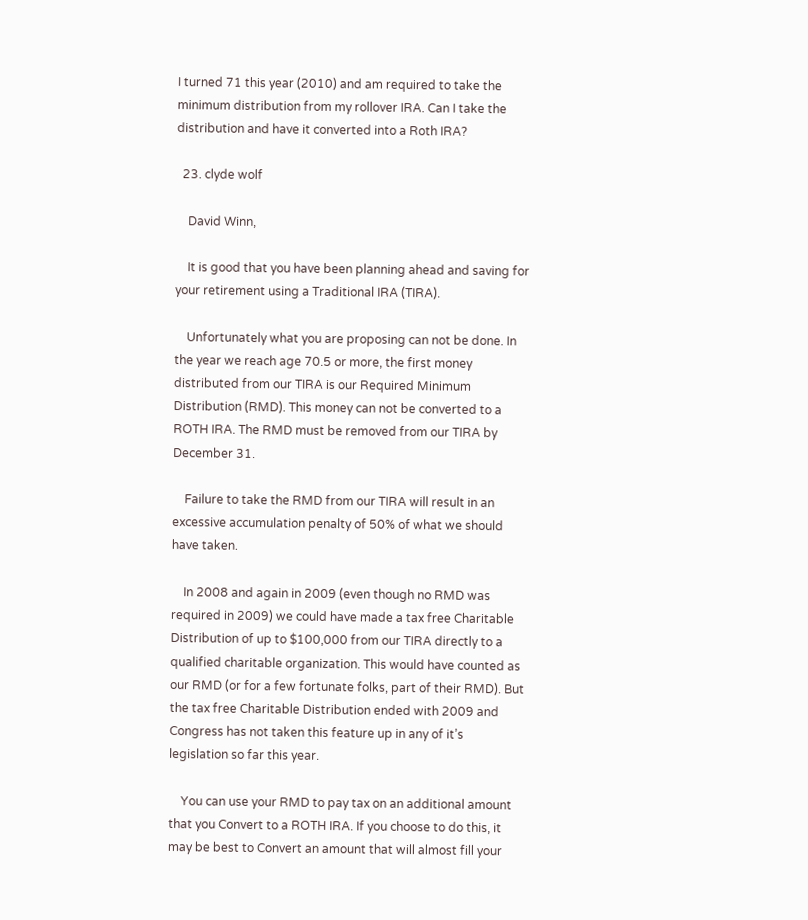I turned 71 this year (2010) and am required to take the minimum distribution from my rollover IRA. Can I take the distribution and have it converted into a Roth IRA?

  23. clyde wolf

    David Winn,

    It is good that you have been planning ahead and saving for your retirement using a Traditional IRA (TIRA).

    Unfortunately what you are proposing can not be done. In the year we reach age 70.5 or more, the first money distributed from our TIRA is our Required Minimum Distribution (RMD). This money can not be converted to a ROTH IRA. The RMD must be removed from our TIRA by December 31.

    Failure to take the RMD from our TIRA will result in an excessive accumulation penalty of 50% of what we should have taken.

    In 2008 and again in 2009 (even though no RMD was required in 2009) we could have made a tax free Charitable Distribution of up to $100,000 from our TIRA directly to a qualified charitable organization. This would have counted as our RMD (or for a few fortunate folks, part of their RMD). But the tax free Charitable Distribution ended with 2009 and Congress has not taken this feature up in any of it’s legislation so far this year.

    You can use your RMD to pay tax on an additional amount that you Convert to a ROTH IRA. If you choose to do this, it may be best to Convert an amount that will almost fill your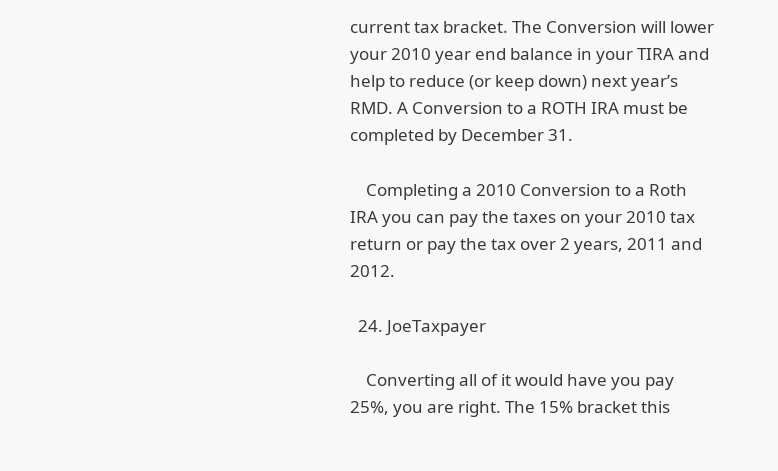current tax bracket. The Conversion will lower your 2010 year end balance in your TIRA and help to reduce (or keep down) next year’s RMD. A Conversion to a ROTH IRA must be completed by December 31.

    Completing a 2010 Conversion to a Roth IRA you can pay the taxes on your 2010 tax return or pay the tax over 2 years, 2011 and 2012.

  24. JoeTaxpayer

    Converting all of it would have you pay 25%, you are right. The 15% bracket this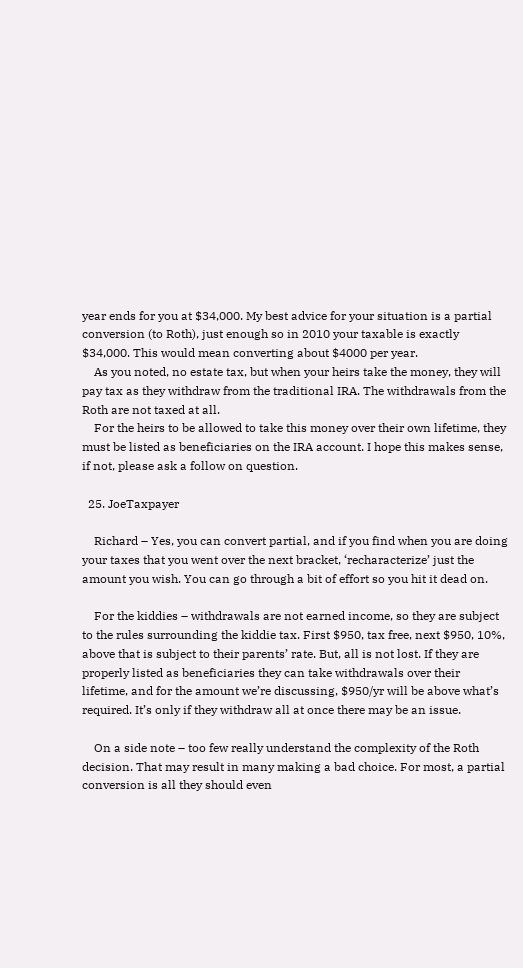year ends for you at $34,000. My best advice for your situation is a partial conversion (to Roth), just enough so in 2010 your taxable is exactly $34,000. This would mean converting about $4000 per year.
    As you noted, no estate tax, but when your heirs take the money, they will pay tax as they withdraw from the traditional IRA. The withdrawals from the Roth are not taxed at all.
    For the heirs to be allowed to take this money over their own lifetime, they must be listed as beneficiaries on the IRA account. I hope this makes sense, if not, please ask a follow on question.

  25. JoeTaxpayer

    Richard – Yes, you can convert partial, and if you find when you are doing your taxes that you went over the next bracket, ‘recharacterize’ just the amount you wish. You can go through a bit of effort so you hit it dead on.

    For the kiddies – withdrawals are not earned income, so they are subject to the rules surrounding the kiddie tax. First $950, tax free, next $950, 10%, above that is subject to their parents’ rate. But, all is not lost. If they are properly listed as beneficiaries they can take withdrawals over their lifetime, and for the amount we’re discussing, $950/yr will be above what’s required. It’s only if they withdraw all at once there may be an issue.

    On a side note – too few really understand the complexity of the Roth decision. That may result in many making a bad choice. For most, a partial conversion is all they should even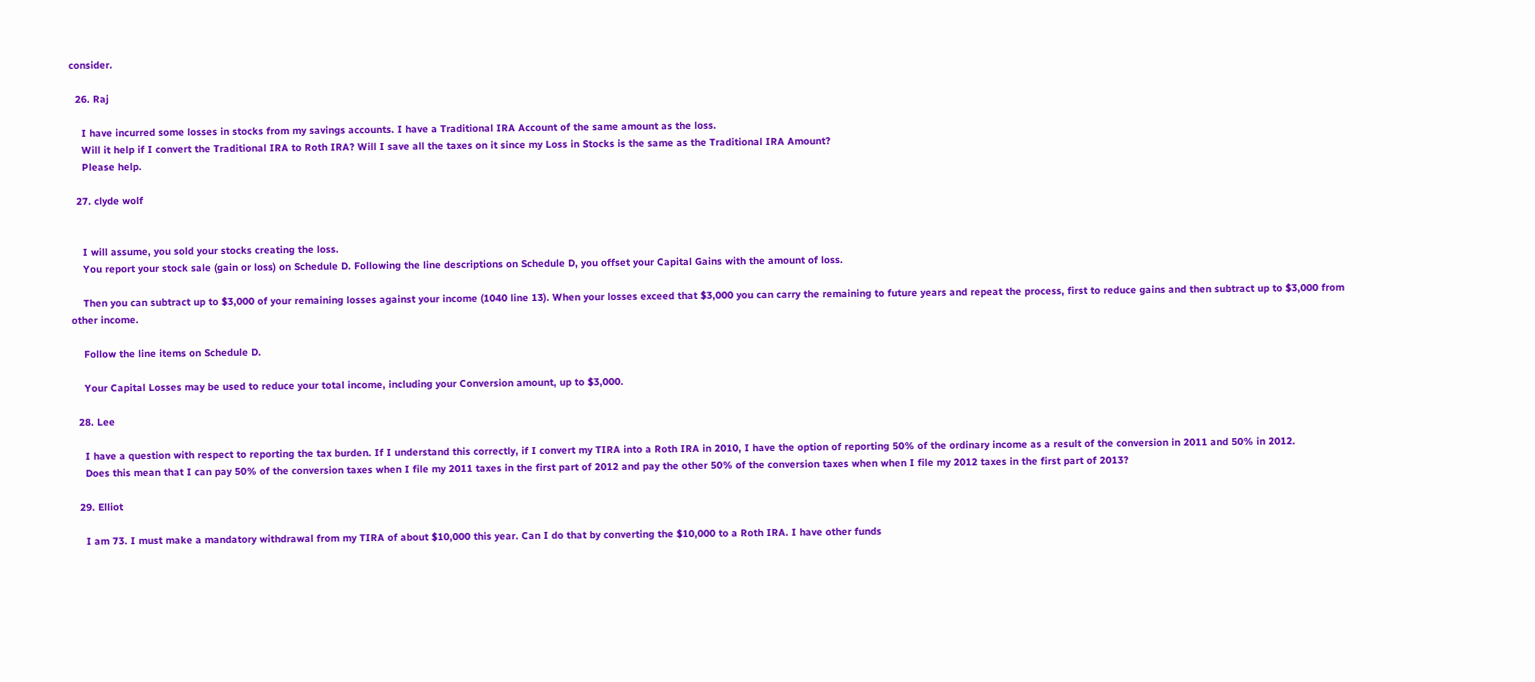consider.

  26. Raj

    I have incurred some losses in stocks from my savings accounts. I have a Traditional IRA Account of the same amount as the loss.
    Will it help if I convert the Traditional IRA to Roth IRA? Will I save all the taxes on it since my Loss in Stocks is the same as the Traditional IRA Amount?
    Please help.

  27. clyde wolf


    I will assume, you sold your stocks creating the loss.
    You report your stock sale (gain or loss) on Schedule D. Following the line descriptions on Schedule D, you offset your Capital Gains with the amount of loss.

    Then you can subtract up to $3,000 of your remaining losses against your income (1040 line 13). When your losses exceed that $3,000 you can carry the remaining to future years and repeat the process, first to reduce gains and then subtract up to $3,000 from other income.

    Follow the line items on Schedule D.

    Your Capital Losses may be used to reduce your total income, including your Conversion amount, up to $3,000.

  28. Lee

    I have a question with respect to reporting the tax burden. If I understand this correctly, if I convert my TIRA into a Roth IRA in 2010, I have the option of reporting 50% of the ordinary income as a result of the conversion in 2011 and 50% in 2012.
    Does this mean that I can pay 50% of the conversion taxes when I file my 2011 taxes in the first part of 2012 and pay the other 50% of the conversion taxes when when I file my 2012 taxes in the first part of 2013?

  29. Elliot

    I am 73. I must make a mandatory withdrawal from my TIRA of about $10,000 this year. Can I do that by converting the $10,000 to a Roth IRA. I have other funds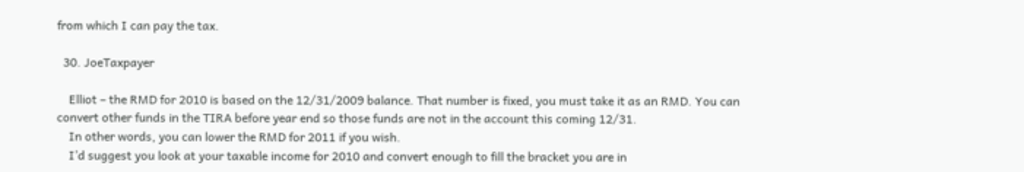from which I can pay the tax.

  30. JoeTaxpayer

    Elliot – the RMD for 2010 is based on the 12/31/2009 balance. That number is fixed, you must take it as an RMD. You can convert other funds in the TIRA before year end so those funds are not in the account this coming 12/31.
    In other words, you can lower the RMD for 2011 if you wish.
    I’d suggest you look at your taxable income for 2010 and convert enough to fill the bracket you are in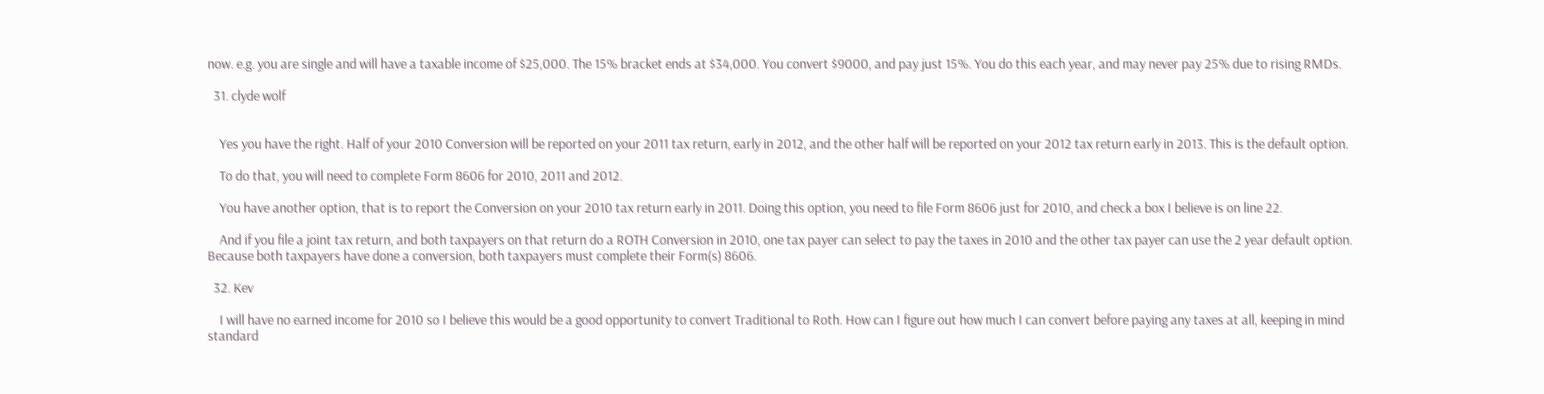now. e.g. you are single and will have a taxable income of $25,000. The 15% bracket ends at $34,000. You convert $9000, and pay just 15%. You do this each year, and may never pay 25% due to rising RMDs.

  31. clyde wolf


    Yes you have the right. Half of your 2010 Conversion will be reported on your 2011 tax return, early in 2012, and the other half will be reported on your 2012 tax return early in 2013. This is the default option.

    To do that, you will need to complete Form 8606 for 2010, 2011 and 2012.

    You have another option, that is to report the Conversion on your 2010 tax return early in 2011. Doing this option, you need to file Form 8606 just for 2010, and check a box I believe is on line 22.

    And if you file a joint tax return, and both taxpayers on that return do a ROTH Conversion in 2010, one tax payer can select to pay the taxes in 2010 and the other tax payer can use the 2 year default option. Because both taxpayers have done a conversion, both taxpayers must complete their Form(s) 8606.

  32. Kev

    I will have no earned income for 2010 so I believe this would be a good opportunity to convert Traditional to Roth. How can I figure out how much I can convert before paying any taxes at all, keeping in mind standard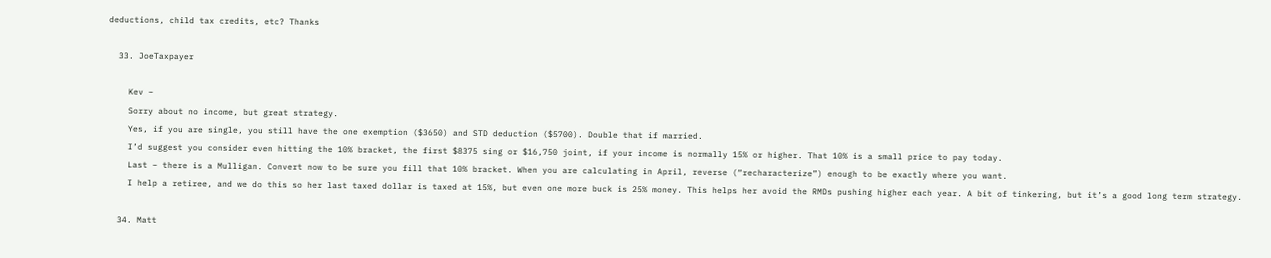deductions, child tax credits, etc? Thanks

  33. JoeTaxpayer

    Kev –
    Sorry about no income, but great strategy.
    Yes, if you are single, you still have the one exemption ($3650) and STD deduction ($5700). Double that if married.
    I’d suggest you consider even hitting the 10% bracket, the first $8375 sing or $16,750 joint, if your income is normally 15% or higher. That 10% is a small price to pay today.
    Last – there is a Mulligan. Convert now to be sure you fill that 10% bracket. When you are calculating in April, reverse (“recharacterize”) enough to be exactly where you want.
    I help a retiree, and we do this so her last taxed dollar is taxed at 15%, but even one more buck is 25% money. This helps her avoid the RMDs pushing higher each year. A bit of tinkering, but it’s a good long term strategy.

  34. Matt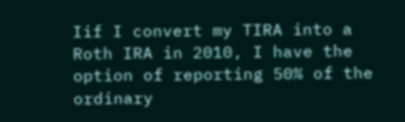Iif I convert my TIRA into a Roth IRA in 2010, I have the option of reporting 50% of the ordinary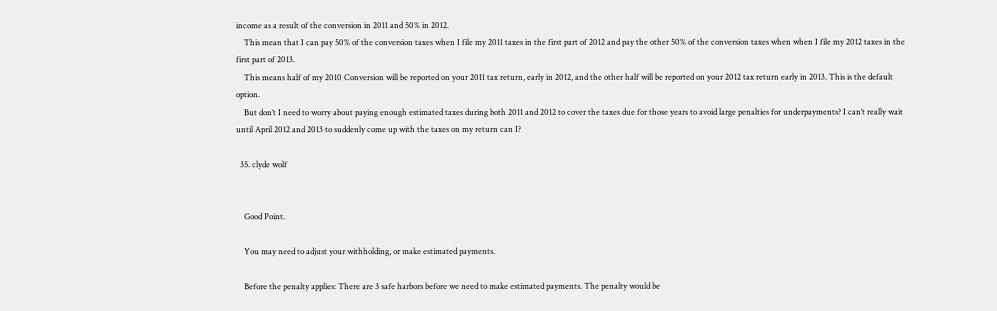income as a result of the conversion in 2011 and 50% in 2012.
    This mean that I can pay 50% of the conversion taxes when I file my 2011 taxes in the first part of 2012 and pay the other 50% of the conversion taxes when when I file my 2012 taxes in the first part of 2013.
    This means half of my 2010 Conversion will be reported on your 2011 tax return, early in 2012, and the other half will be reported on your 2012 tax return early in 2013. This is the default option.
    But don’t I need to worry about paying enough estimated taxes during both 2011 and 2012 to cover the taxes due for those years to avoid large penalties for underpayments? I can’t really wait until April 2012 and 2013 to suddenly come up with the taxes on my return can I?

  35. clyde wolf


    Good Point.

    You may need to adjust your withholding, or make estimated payments.

    Before the penalty applies: There are 3 safe harbors before we need to make estimated payments. The penalty would be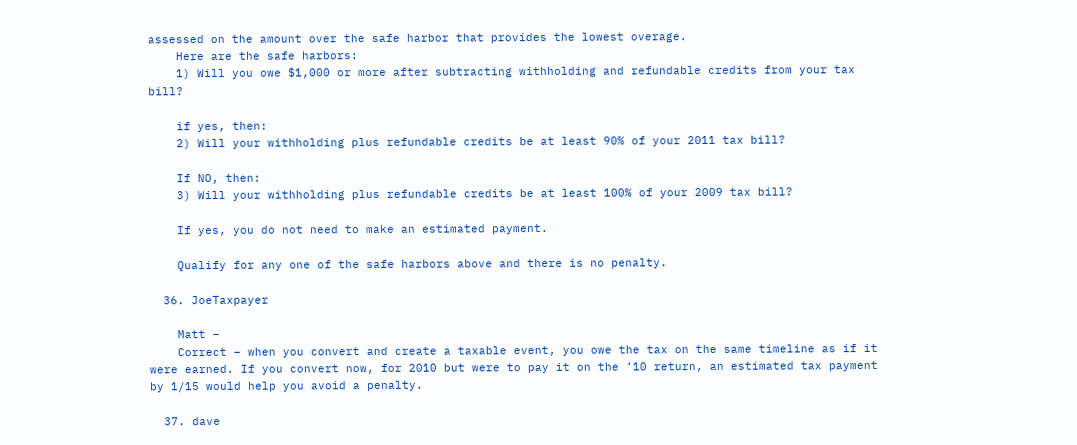assessed on the amount over the safe harbor that provides the lowest overage.
    Here are the safe harbors:
    1) Will you owe $1,000 or more after subtracting withholding and refundable credits from your tax bill?

    if yes, then:
    2) Will your withholding plus refundable credits be at least 90% of your 2011 tax bill?

    If NO, then:
    3) Will your withholding plus refundable credits be at least 100% of your 2009 tax bill?

    If yes, you do not need to make an estimated payment.

    Qualify for any one of the safe harbors above and there is no penalty.

  36. JoeTaxpayer

    Matt –
    Correct – when you convert and create a taxable event, you owe the tax on the same timeline as if it were earned. If you convert now, for 2010 but were to pay it on the ’10 return, an estimated tax payment by 1/15 would help you avoid a penalty.

  37. dave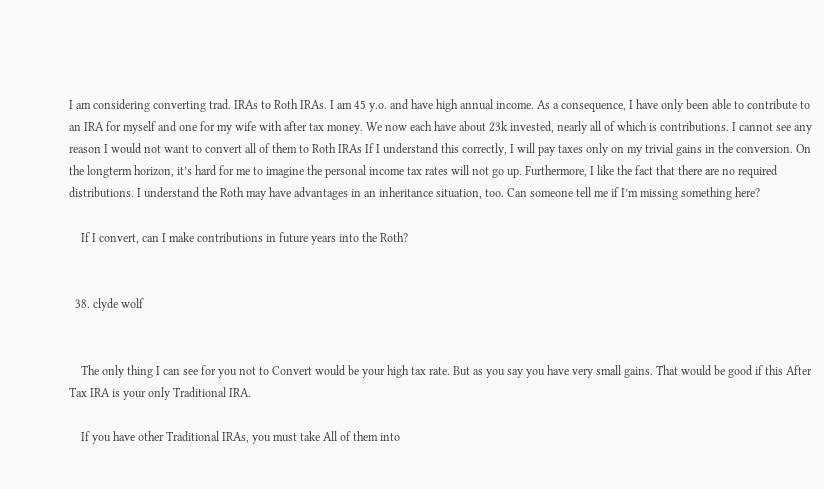I am considering converting trad. IRAs to Roth IRAs. I am 45 y.o. and have high annual income. As a consequence, I have only been able to contribute to an IRA for myself and one for my wife with after tax money. We now each have about 23k invested, nearly all of which is contributions. I cannot see any reason I would not want to convert all of them to Roth IRAs If I understand this correctly, I will pay taxes only on my trivial gains in the conversion. On the longterm horizon, it’s hard for me to imagine the personal income tax rates will not go up. Furthermore, I like the fact that there are no required distributions. I understand the Roth may have advantages in an inheritance situation, too. Can someone tell me if I’m missing something here?

    If I convert, can I make contributions in future years into the Roth?


  38. clyde wolf


    The only thing I can see for you not to Convert would be your high tax rate. But as you say you have very small gains. That would be good if this After Tax IRA is your only Traditional IRA.

    If you have other Traditional IRAs, you must take All of them into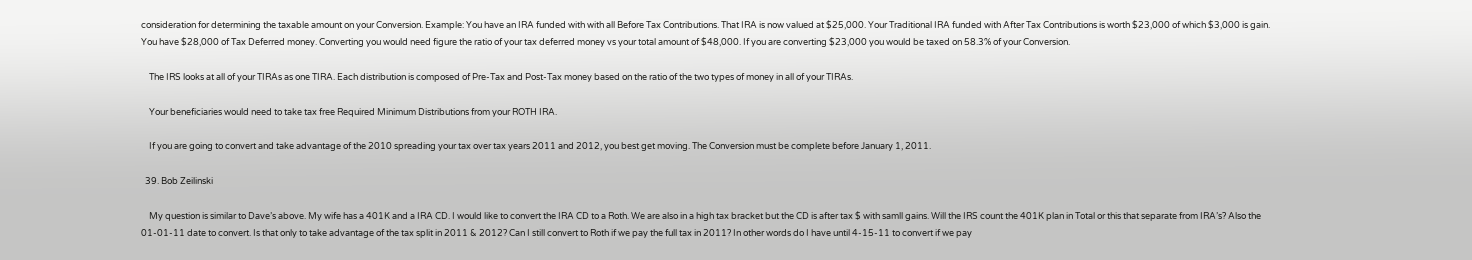consideration for determining the taxable amount on your Conversion. Example: You have an IRA funded with with all Before Tax Contributions. That IRA is now valued at $25,000. Your Traditional IRA funded with After Tax Contributions is worth $23,000 of which $3,000 is gain. You have $28,000 of Tax Deferred money. Converting you would need figure the ratio of your tax deferred money vs your total amount of $48,000. If you are converting $23,000 you would be taxed on 58.3% of your Conversion.

    The IRS looks at all of your TIRAs as one TIRA. Each distribution is composed of Pre-Tax and Post-Tax money based on the ratio of the two types of money in all of your TIRAs.

    Your beneficiaries would need to take tax free Required Minimum Distributions from your ROTH IRA.

    If you are going to convert and take advantage of the 2010 spreading your tax over tax years 2011 and 2012, you best get moving. The Conversion must be complete before January 1, 2011.

  39. Bob Zeilinski

    My question is similar to Dave’s above. My wife has a 401K and a IRA CD. I would like to convert the IRA CD to a Roth. We are also in a high tax bracket but the CD is after tax $ with samll gains. Will the IRS count the 401K plan in Total or this that separate from IRA’s? Also the 01-01-11 date to convert. Is that only to take advantage of the tax split in 2011 & 2012? Can I still convert to Roth if we pay the full tax in 2011? In other words do I have until 4-15-11 to convert if we pay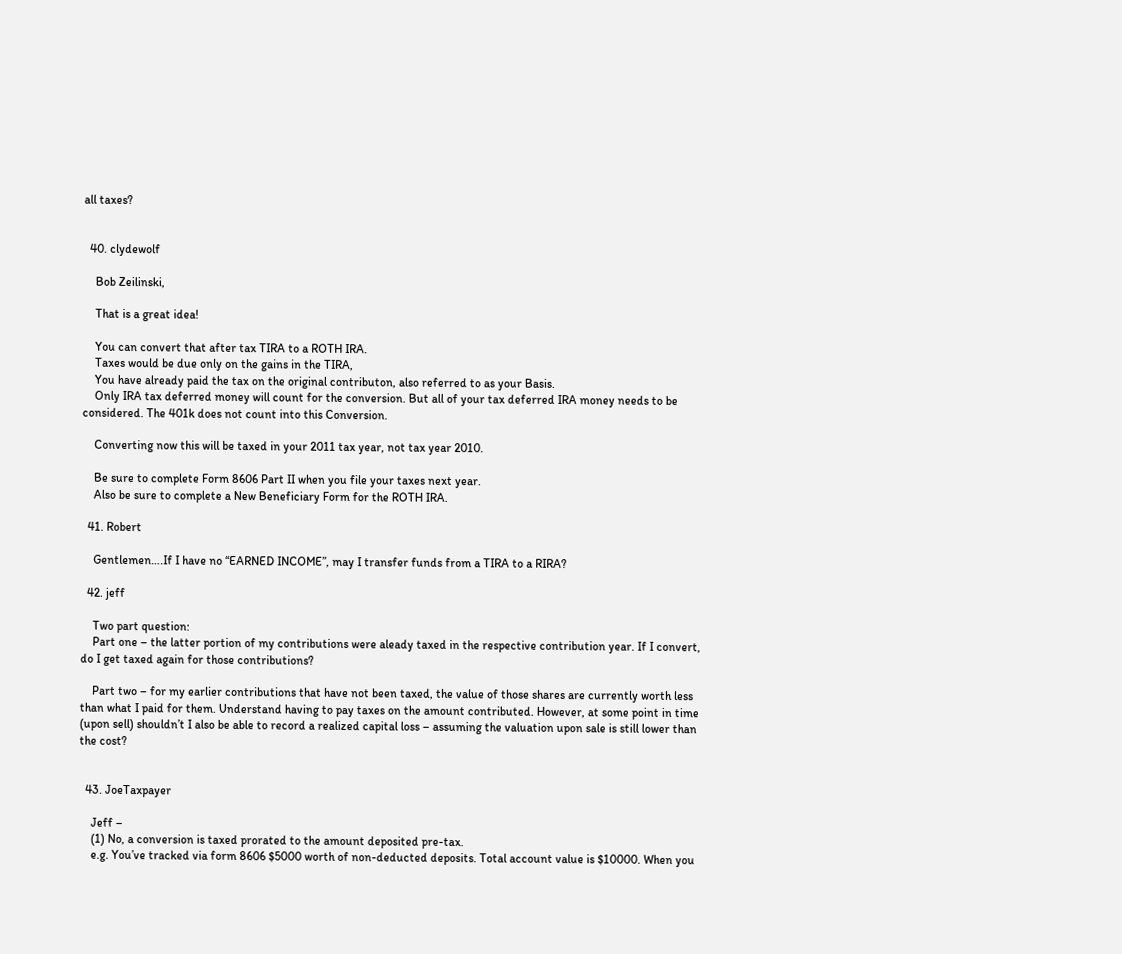all taxes?


  40. clydewolf

    Bob Zeilinski,

    That is a great idea!

    You can convert that after tax TIRA to a ROTH IRA.
    Taxes would be due only on the gains in the TIRA,
    You have already paid the tax on the original contributon, also referred to as your Basis.
    Only IRA tax deferred money will count for the conversion. But all of your tax deferred IRA money needs to be considered. The 401k does not count into this Conversion.

    Converting now this will be taxed in your 2011 tax year, not tax year 2010.

    Be sure to complete Form 8606 Part II when you file your taxes next year.
    Also be sure to complete a New Beneficiary Form for the ROTH IRA.

  41. Robert

    Gentlemen….If I have no “EARNED INCOME”, may I transfer funds from a TIRA to a RIRA?

  42. jeff

    Two part question:
    Part one – the latter portion of my contributions were aleady taxed in the respective contribution year. If I convert, do I get taxed again for those contributions?

    Part two – for my earlier contributions that have not been taxed, the value of those shares are currently worth less than what I paid for them. Understand having to pay taxes on the amount contributed. However, at some point in time (upon sell) shouldn’t I also be able to record a realized capital loss – assuming the valuation upon sale is still lower than the cost?


  43. JoeTaxpayer

    Jeff –
    (1) No, a conversion is taxed prorated to the amount deposited pre-tax.
    e.g. You’ve tracked via form 8606 $5000 worth of non-deducted deposits. Total account value is $10000. When you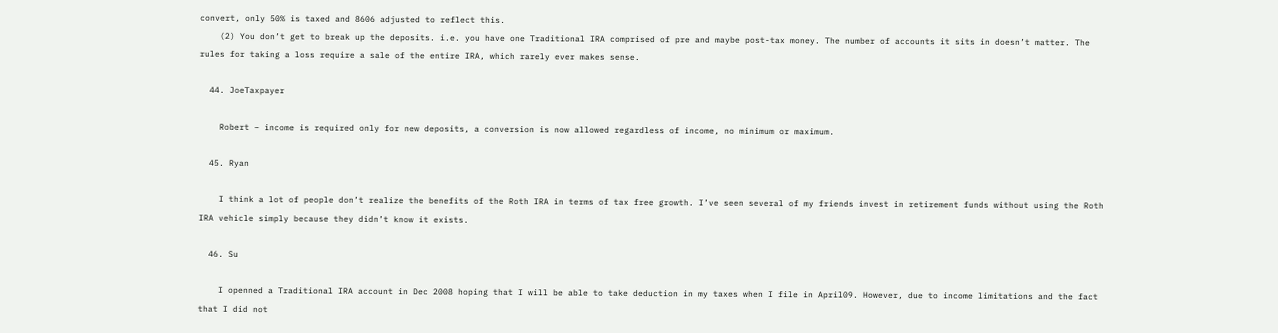convert, only 50% is taxed and 8606 adjusted to reflect this.
    (2) You don’t get to break up the deposits. i.e. you have one Traditional IRA comprised of pre and maybe post-tax money. The number of accounts it sits in doesn’t matter. The rules for taking a loss require a sale of the entire IRA, which rarely ever makes sense.

  44. JoeTaxpayer

    Robert – income is required only for new deposits, a conversion is now allowed regardless of income, no minimum or maximum.

  45. Ryan

    I think a lot of people don’t realize the benefits of the Roth IRA in terms of tax free growth. I’ve seen several of my friends invest in retirement funds without using the Roth IRA vehicle simply because they didn’t know it exists.

  46. Su

    I openned a Traditional IRA account in Dec 2008 hoping that I will be able to take deduction in my taxes when I file in April09. However, due to income limitations and the fact that I did not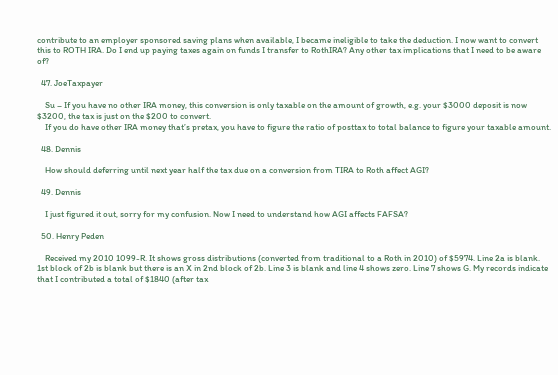contribute to an employer sponsored saving plans when available, I became ineligible to take the deduction. I now want to convert this to ROTH IRA. Do I end up paying taxes again on funds I transfer to RothIRA? Any other tax implications that I need to be aware of?

  47. JoeTaxpayer

    Su – If you have no other IRA money, this conversion is only taxable on the amount of growth, e.g. your $3000 deposit is now $3200, the tax is just on the $200 to convert.
    If you do have other IRA money that’s pretax, you have to figure the ratio of posttax to total balance to figure your taxable amount.

  48. Dennis

    How should deferring until next year half the tax due on a conversion from TIRA to Roth affect AGI?

  49. Dennis

    I just figured it out, sorry for my confusion. Now I need to understand how AGI affects FAFSA?

  50. Henry Peden

    Received my 2010 1099-R. It shows gross distributions (converted from traditional to a Roth in 2010) of $5974. Line 2a is blank. 1st block of 2b is blank but there is an X in 2nd block of 2b. Line 3 is blank and line 4 shows zero. Line 7 shows G. My records indicate that I contributed a total of $1840 (after tax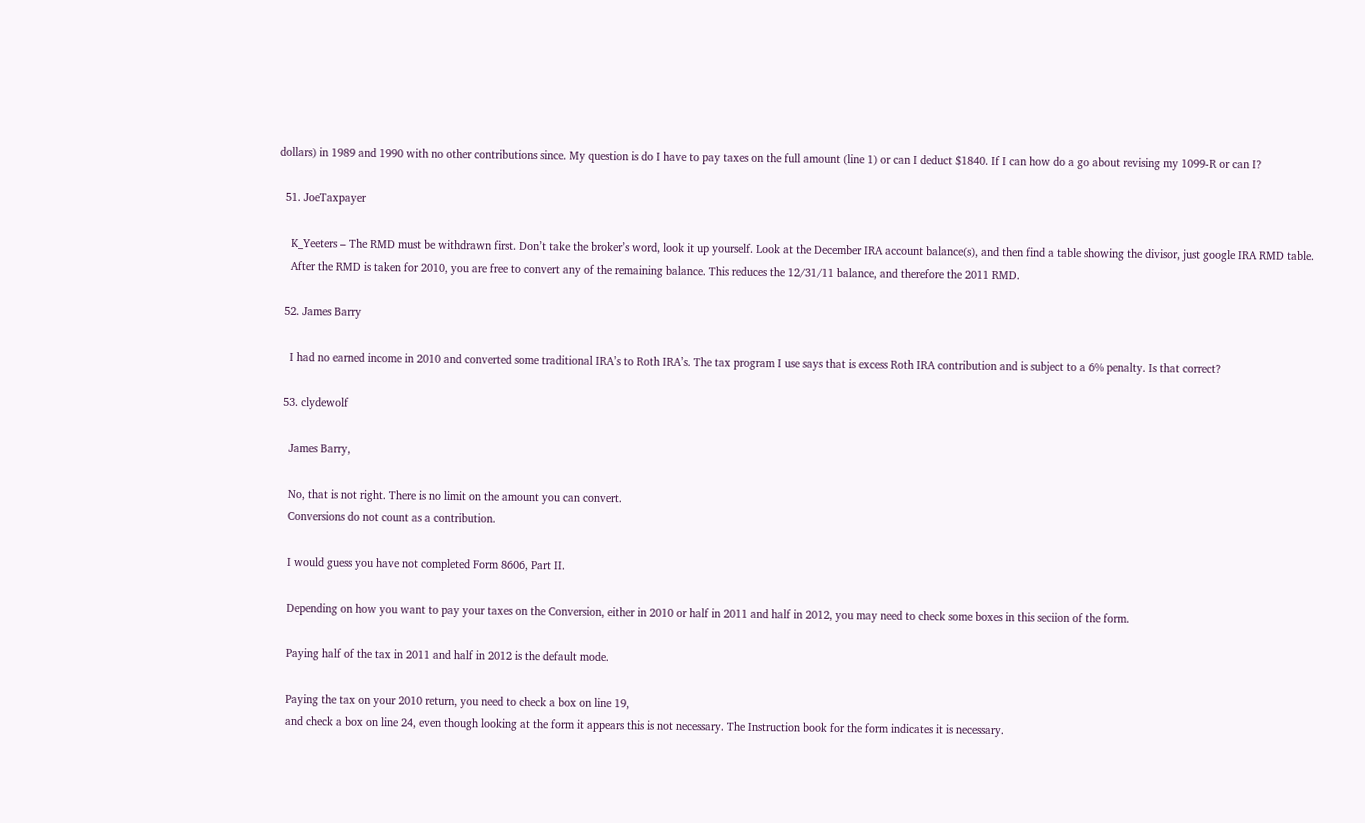dollars) in 1989 and 1990 with no other contributions since. My question is do I have to pay taxes on the full amount (line 1) or can I deduct $1840. If I can how do a go about revising my 1099-R or can I?

  51. JoeTaxpayer

    K_Yeeters – The RMD must be withdrawn first. Don’t take the broker’s word, look it up yourself. Look at the December IRA account balance(s), and then find a table showing the divisor, just google IRA RMD table.
    After the RMD is taken for 2010, you are free to convert any of the remaining balance. This reduces the 12/31/11 balance, and therefore the 2011 RMD.

  52. James Barry

    I had no earned income in 2010 and converted some traditional IRA’s to Roth IRA’s. The tax program I use says that is excess Roth IRA contribution and is subject to a 6% penalty. Is that correct?

  53. clydewolf

    James Barry,

    No, that is not right. There is no limit on the amount you can convert.
    Conversions do not count as a contribution.

    I would guess you have not completed Form 8606, Part II.

    Depending on how you want to pay your taxes on the Conversion, either in 2010 or half in 2011 and half in 2012, you may need to check some boxes in this seciion of the form.

    Paying half of the tax in 2011 and half in 2012 is the default mode.

    Paying the tax on your 2010 return, you need to check a box on line 19,
    and check a box on line 24, even though looking at the form it appears this is not necessary. The Instruction book for the form indicates it is necessary.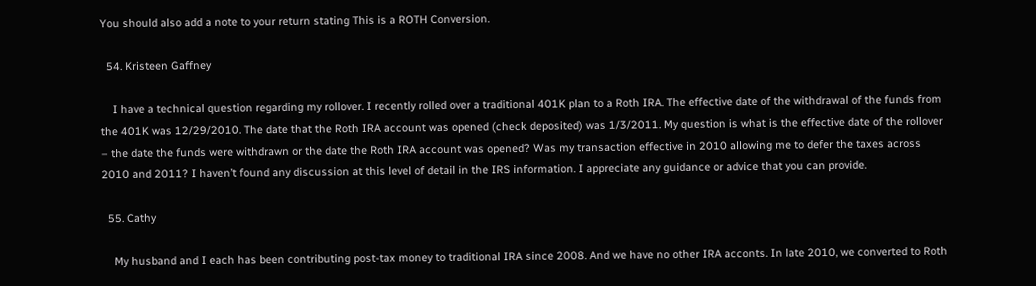You should also add a note to your return stating This is a ROTH Conversion.

  54. Kristeen Gaffney

    I have a technical question regarding my rollover. I recently rolled over a traditional 401K plan to a Roth IRA. The effective date of the withdrawal of the funds from the 401K was 12/29/2010. The date that the Roth IRA account was opened (check deposited) was 1/3/2011. My question is what is the effective date of the rollover – the date the funds were withdrawn or the date the Roth IRA account was opened? Was my transaction effective in 2010 allowing me to defer the taxes across 2010 and 2011? I haven’t found any discussion at this level of detail in the IRS information. I appreciate any guidance or advice that you can provide.

  55. Cathy

    My husband and I each has been contributing post-tax money to traditional IRA since 2008. And we have no other IRA acconts. In late 2010, we converted to Roth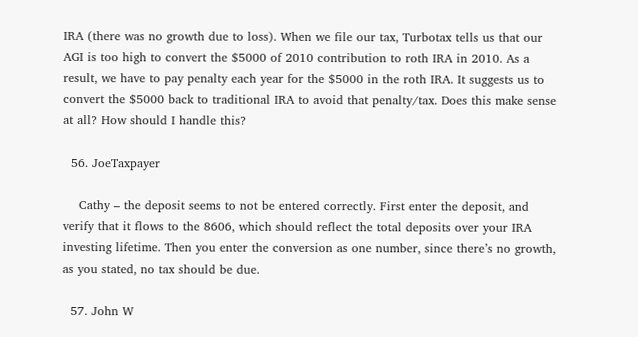IRA (there was no growth due to loss). When we file our tax, Turbotax tells us that our AGI is too high to convert the $5000 of 2010 contribution to roth IRA in 2010. As a result, we have to pay penalty each year for the $5000 in the roth IRA. It suggests us to convert the $5000 back to traditional IRA to avoid that penalty/tax. Does this make sense at all? How should I handle this?

  56. JoeTaxpayer

    Cathy – the deposit seems to not be entered correctly. First enter the deposit, and verify that it flows to the 8606, which should reflect the total deposits over your IRA investing lifetime. Then you enter the conversion as one number, since there’s no growth, as you stated, no tax should be due.

  57. John W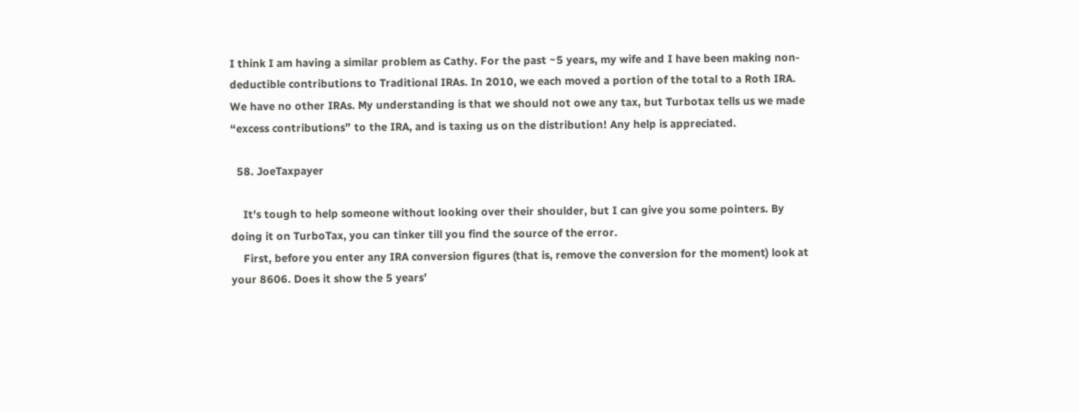I think I am having a similar problem as Cathy. For the past ~5 years, my wife and I have been making non-deductible contributions to Traditional IRAs. In 2010, we each moved a portion of the total to a Roth IRA. We have no other IRAs. My understanding is that we should not owe any tax, but Turbotax tells us we made “excess contributions” to the IRA, and is taxing us on the distribution! Any help is appreciated.

  58. JoeTaxpayer

    It’s tough to help someone without looking over their shoulder, but I can give you some pointers. By doing it on TurboTax, you can tinker till you find the source of the error.
    First, before you enter any IRA conversion figures (that is, remove the conversion for the moment) look at your 8606. Does it show the 5 years’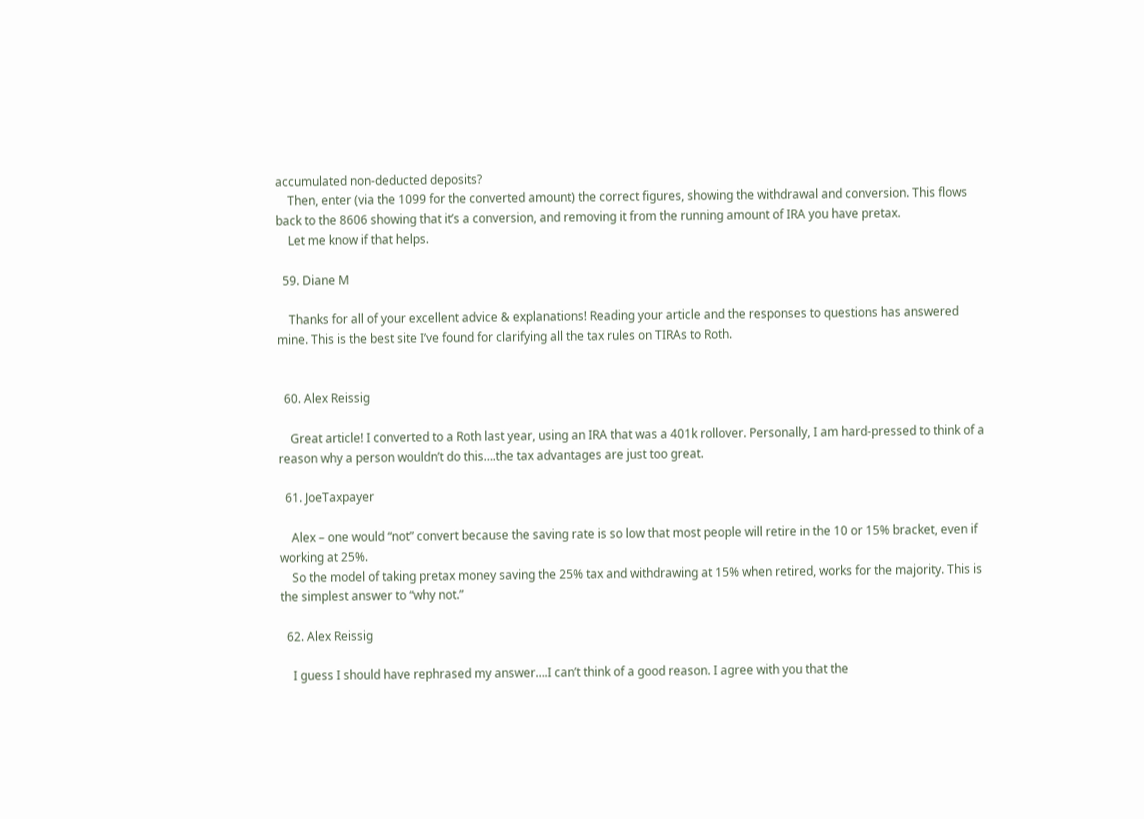accumulated non-deducted deposits?
    Then, enter (via the 1099 for the converted amount) the correct figures, showing the withdrawal and conversion. This flows back to the 8606 showing that it’s a conversion, and removing it from the running amount of IRA you have pretax.
    Let me know if that helps.

  59. Diane M

    Thanks for all of your excellent advice & explanations! Reading your article and the responses to questions has answered mine. This is the best site I’ve found for clarifying all the tax rules on TIRAs to Roth.


  60. Alex Reissig

    Great article! I converted to a Roth last year, using an IRA that was a 401k rollover. Personally, I am hard-pressed to think of a reason why a person wouldn’t do this….the tax advantages are just too great.

  61. JoeTaxpayer

    Alex – one would “not” convert because the saving rate is so low that most people will retire in the 10 or 15% bracket, even if working at 25%.
    So the model of taking pretax money saving the 25% tax and withdrawing at 15% when retired, works for the majority. This is the simplest answer to “why not.”

  62. Alex Reissig

    I guess I should have rephrased my answer….I can’t think of a good reason. I agree with you that the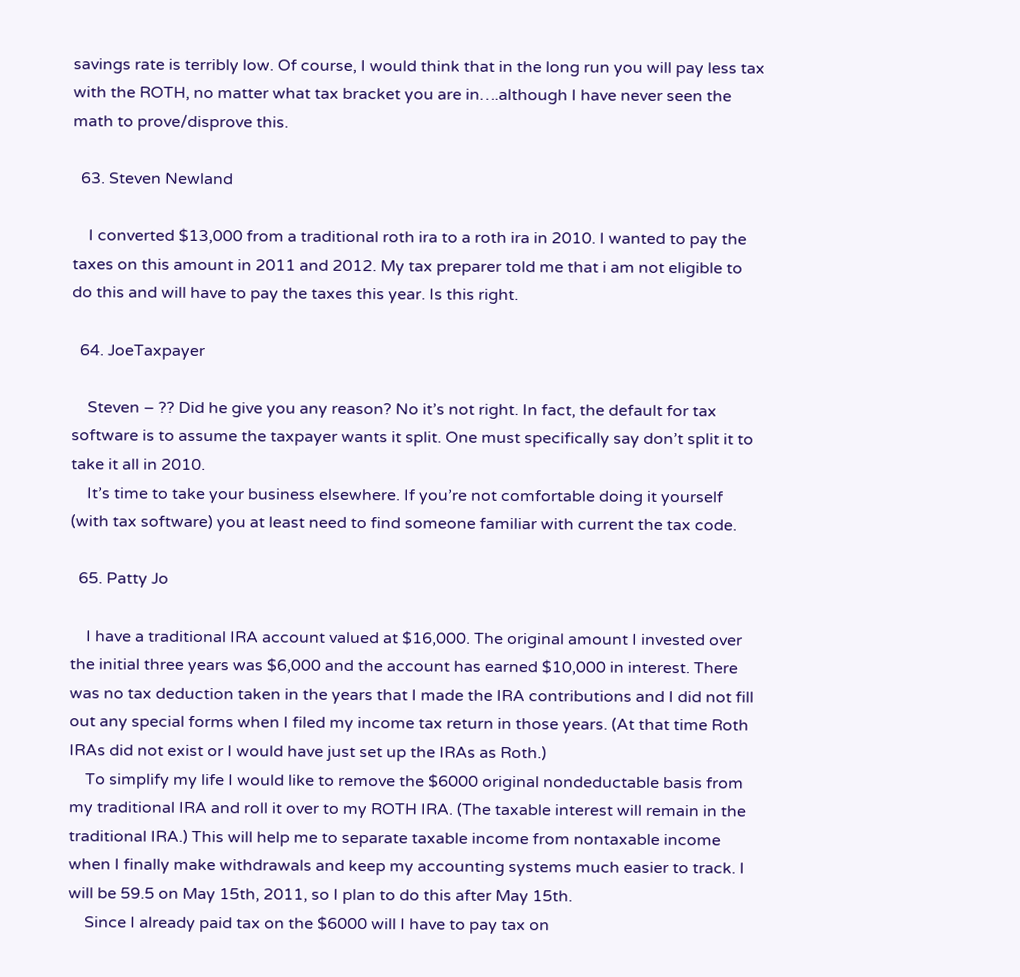savings rate is terribly low. Of course, I would think that in the long run you will pay less tax with the ROTH, no matter what tax bracket you are in….although I have never seen the math to prove/disprove this.

  63. Steven Newland

    I converted $13,000 from a traditional roth ira to a roth ira in 2010. I wanted to pay the taxes on this amount in 2011 and 2012. My tax preparer told me that i am not eligible to do this and will have to pay the taxes this year. Is this right.

  64. JoeTaxpayer

    Steven – ?? Did he give you any reason? No it’s not right. In fact, the default for tax software is to assume the taxpayer wants it split. One must specifically say don’t split it to take it all in 2010.
    It’s time to take your business elsewhere. If you’re not comfortable doing it yourself (with tax software) you at least need to find someone familiar with current the tax code.

  65. Patty Jo

    I have a traditional IRA account valued at $16,000. The original amount I invested over the initial three years was $6,000 and the account has earned $10,000 in interest. There was no tax deduction taken in the years that I made the IRA contributions and I did not fill out any special forms when I filed my income tax return in those years. (At that time Roth IRAs did not exist or I would have just set up the IRAs as Roth.)
    To simplify my life I would like to remove the $6000 original nondeductable basis from my traditional IRA and roll it over to my ROTH IRA. (The taxable interest will remain in the traditional IRA.) This will help me to separate taxable income from nontaxable income when I finally make withdrawals and keep my accounting systems much easier to track. I will be 59.5 on May 15th, 2011, so I plan to do this after May 15th.
    Since I already paid tax on the $6000 will I have to pay tax on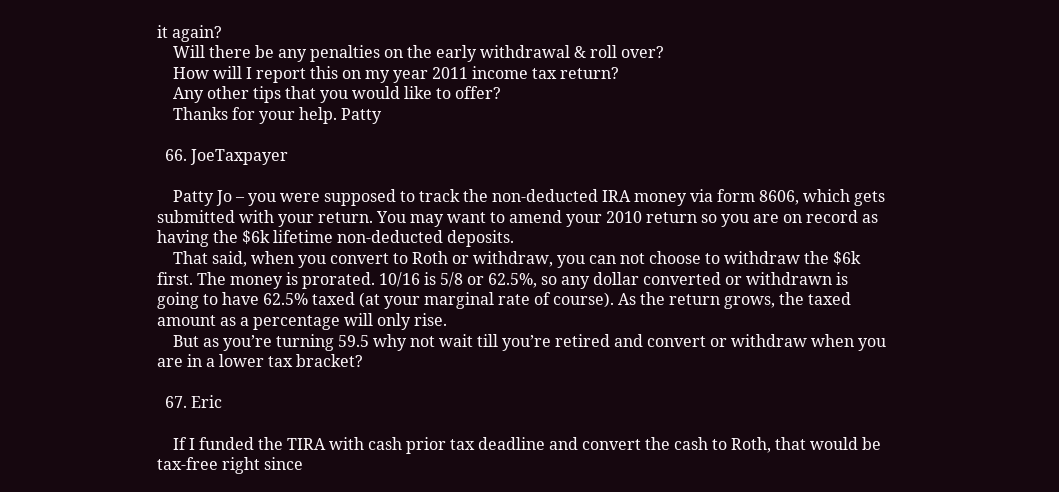it again?
    Will there be any penalties on the early withdrawal & roll over?
    How will I report this on my year 2011 income tax return?
    Any other tips that you would like to offer?
    Thanks for your help. Patty

  66. JoeTaxpayer

    Patty Jo – you were supposed to track the non-deducted IRA money via form 8606, which gets submitted with your return. You may want to amend your 2010 return so you are on record as having the $6k lifetime non-deducted deposits.
    That said, when you convert to Roth or withdraw, you can not choose to withdraw the $6k first. The money is prorated. 10/16 is 5/8 or 62.5%, so any dollar converted or withdrawn is going to have 62.5% taxed (at your marginal rate of course). As the return grows, the taxed amount as a percentage will only rise.
    But as you’re turning 59.5 why not wait till you’re retired and convert or withdraw when you are in a lower tax bracket?

  67. Eric

    If I funded the TIRA with cash prior tax deadline and convert the cash to Roth, that would be tax-free right since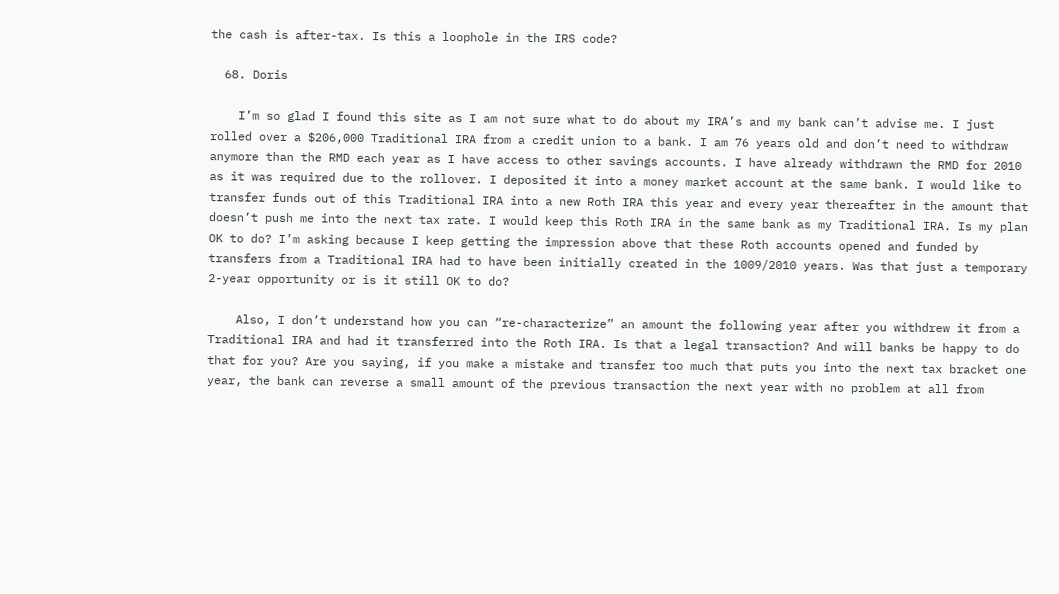the cash is after-tax. Is this a loophole in the IRS code?

  68. Doris

    I’m so glad I found this site as I am not sure what to do about my IRA’s and my bank can’t advise me. I just rolled over a $206,000 Traditional IRA from a credit union to a bank. I am 76 years old and don’t need to withdraw anymore than the RMD each year as I have access to other savings accounts. I have already withdrawn the RMD for 2010 as it was required due to the rollover. I deposited it into a money market account at the same bank. I would like to transfer funds out of this Traditional IRA into a new Roth IRA this year and every year thereafter in the amount that doesn’t push me into the next tax rate. I would keep this Roth IRA in the same bank as my Traditional IRA. Is my plan OK to do? I’m asking because I keep getting the impression above that these Roth accounts opened and funded by transfers from a Traditional IRA had to have been initially created in the 1009/2010 years. Was that just a temporary 2-year opportunity or is it still OK to do?

    Also, I don’t understand how you can “re-characterize” an amount the following year after you withdrew it from a Traditional IRA and had it transferred into the Roth IRA. Is that a legal transaction? And will banks be happy to do that for you? Are you saying, if you make a mistake and transfer too much that puts you into the next tax bracket one year, the bank can reverse a small amount of the previous transaction the next year with no problem at all from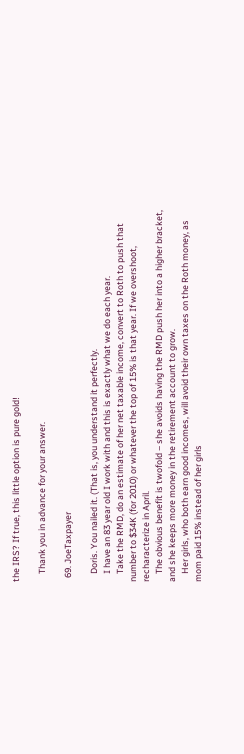the IRS? If true, this little option is pure gold!

    Thank you in advance for your answer.

  69. JoeTaxpayer

    Doris. You nailed it. (That is, you understand it perfectly.
    I have an 83 year old I work with and this is exactly what we do each year.
    Take the RMD, do an estimate of her net taxable income, convert to Roth to push that number to $34K (for 2010) or whatever the top of 15% is that year. If we overshoot, recharacterize in April.
    The obvious benefit is twofold – she avoids having the RMD push her into a higher bracket, and she keeps more money in the retirement account to grow.
    Her girls, who both earn good incomes, will avoid their own taxes on the Roth money, as mom paid 15% instead of her girls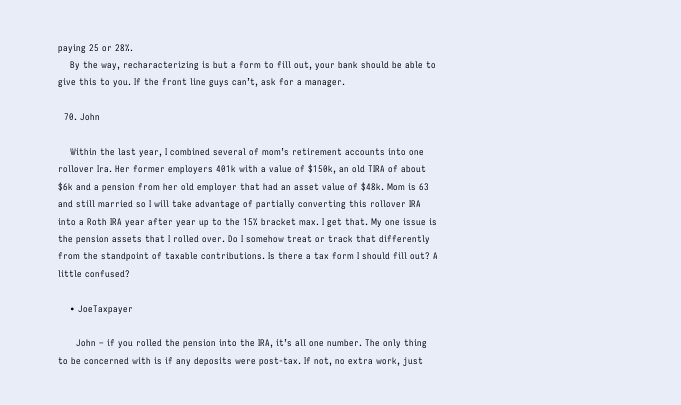paying 25 or 28%.
    By the way, recharacterizing is but a form to fill out, your bank should be able to give this to you. If the front line guys can’t, ask for a manager.

  70. John

    Within the last year, I combined several of mom’s retirement accounts into one rollover Ira. Her former employers 401k with a value of $150k, an old TIRA of about $6k and a pension from her old employer that had an asset value of $48k. Mom is 63 and still married so I will take advantage of partially converting this rollover IRA into a Roth IRA year after year up to the 15% bracket max. I get that. My one issue is the pension assets that I rolled over. Do I somehow treat or track that differently from the standpoint of taxable contributions. Is there a tax form I should fill out? A little confused?

    • JoeTaxpayer

      John – if you rolled the pension into the IRA, it’s all one number. The only thing to be concerned with is if any deposits were post-tax. If not, no extra work, just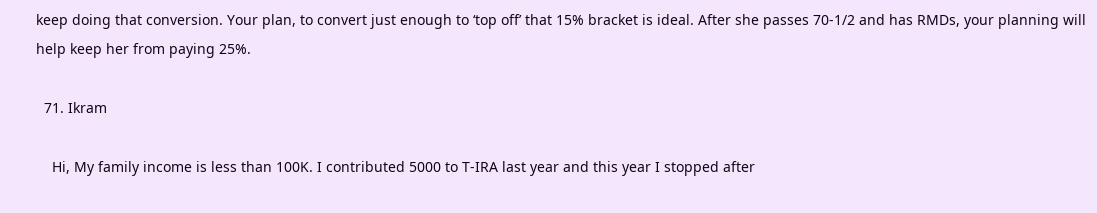keep doing that conversion. Your plan, to convert just enough to ‘top off’ that 15% bracket is ideal. After she passes 70-1/2 and has RMDs, your planning will help keep her from paying 25%.

  71. Ikram

    Hi, My family income is less than 100K. I contributed 5000 to T-IRA last year and this year I stopped after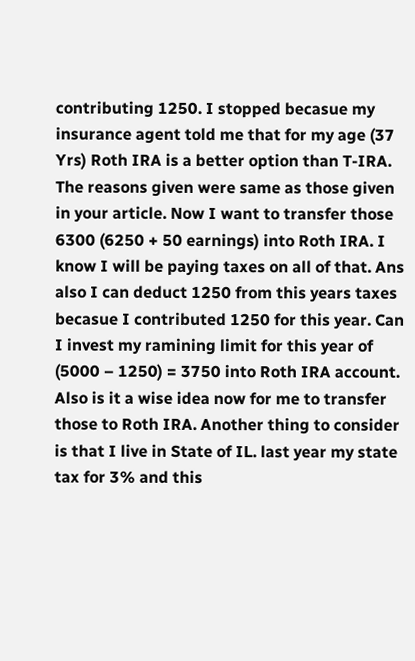contributing 1250. I stopped becasue my insurance agent told me that for my age (37 Yrs) Roth IRA is a better option than T-IRA. The reasons given were same as those given in your article. Now I want to transfer those 6300 (6250 + 50 earnings) into Roth IRA. I know I will be paying taxes on all of that. Ans also I can deduct 1250 from this years taxes becasue I contributed 1250 for this year. Can I invest my ramining limit for this year of (5000 – 1250) = 3750 into Roth IRA account. Also is it a wise idea now for me to transfer those to Roth IRA. Another thing to consider is that I live in State of IL. last year my state tax for 3% and this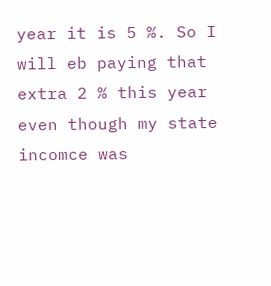year it is 5 %. So I will eb paying that extra 2 % this year even though my state incomce was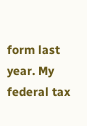form last year. My federal tax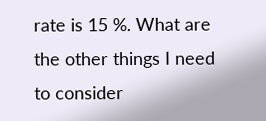rate is 15 %. What are the other things I need to consider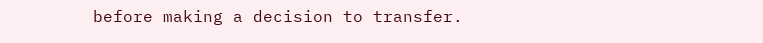before making a decision to transfer.